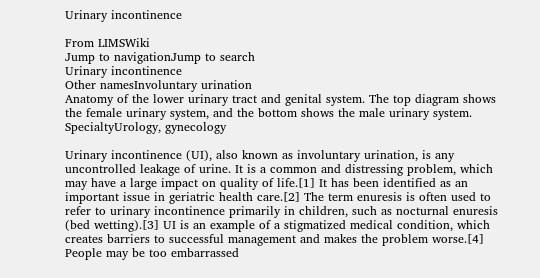Urinary incontinence

From LIMSWiki
Jump to navigationJump to search
Urinary incontinence
Other namesInvoluntary urination
Anatomy of the lower urinary tract and genital system. The top diagram shows the female urinary system, and the bottom shows the male urinary system.
SpecialtyUrology, gynecology

Urinary incontinence (UI), also known as involuntary urination, is any uncontrolled leakage of urine. It is a common and distressing problem, which may have a large impact on quality of life.[1] It has been identified as an important issue in geriatric health care.[2] The term enuresis is often used to refer to urinary incontinence primarily in children, such as nocturnal enuresis (bed wetting).[3] UI is an example of a stigmatized medical condition, which creates barriers to successful management and makes the problem worse.[4] People may be too embarrassed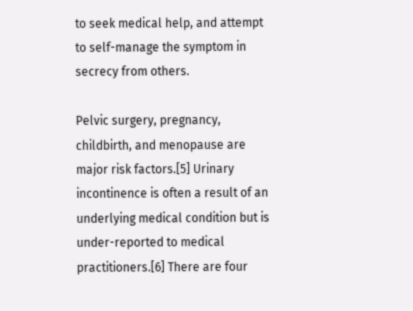to seek medical help, and attempt to self-manage the symptom in secrecy from others.

Pelvic surgery, pregnancy, childbirth, and menopause are major risk factors.[5] Urinary incontinence is often a result of an underlying medical condition but is under-reported to medical practitioners.[6] There are four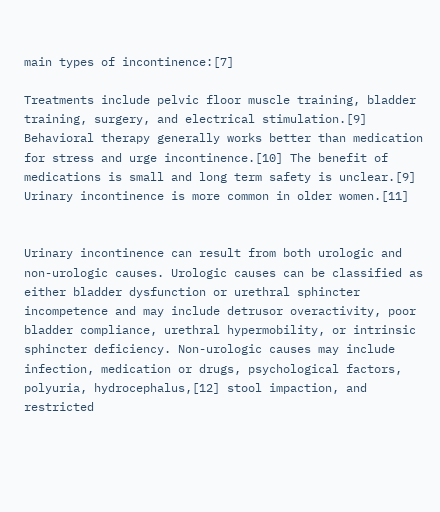main types of incontinence:[7]

Treatments include pelvic floor muscle training, bladder training, surgery, and electrical stimulation.[9] Behavioral therapy generally works better than medication for stress and urge incontinence.[10] The benefit of medications is small and long term safety is unclear.[9] Urinary incontinence is more common in older women.[11]


Urinary incontinence can result from both urologic and non-urologic causes. Urologic causes can be classified as either bladder dysfunction or urethral sphincter incompetence and may include detrusor overactivity, poor bladder compliance, urethral hypermobility, or intrinsic sphincter deficiency. Non-urologic causes may include infection, medication or drugs, psychological factors, polyuria, hydrocephalus,[12] stool impaction, and restricted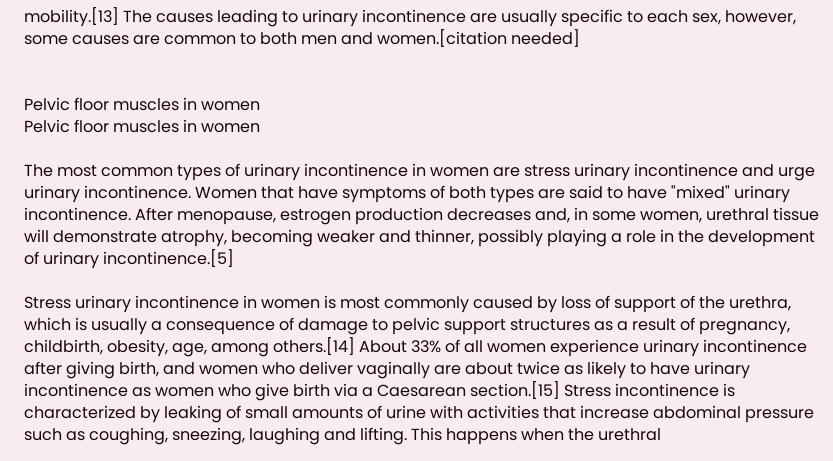mobility.[13] The causes leading to urinary incontinence are usually specific to each sex, however, some causes are common to both men and women.[citation needed]


Pelvic floor muscles in women
Pelvic floor muscles in women

The most common types of urinary incontinence in women are stress urinary incontinence and urge urinary incontinence. Women that have symptoms of both types are said to have "mixed" urinary incontinence. After menopause, estrogen production decreases and, in some women, urethral tissue will demonstrate atrophy, becoming weaker and thinner, possibly playing a role in the development of urinary incontinence.[5]

Stress urinary incontinence in women is most commonly caused by loss of support of the urethra, which is usually a consequence of damage to pelvic support structures as a result of pregnancy, childbirth, obesity, age, among others.[14] About 33% of all women experience urinary incontinence after giving birth, and women who deliver vaginally are about twice as likely to have urinary incontinence as women who give birth via a Caesarean section.[15] Stress incontinence is characterized by leaking of small amounts of urine with activities that increase abdominal pressure such as coughing, sneezing, laughing and lifting. This happens when the urethral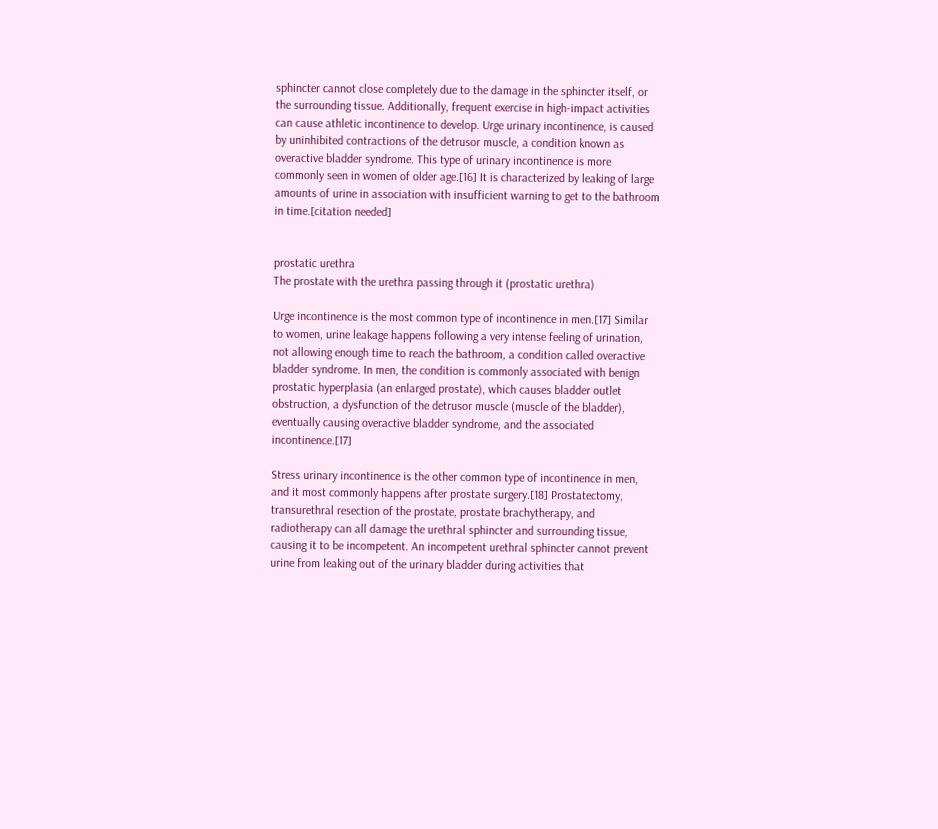sphincter cannot close completely due to the damage in the sphincter itself, or the surrounding tissue. Additionally, frequent exercise in high-impact activities can cause athletic incontinence to develop. Urge urinary incontinence, is caused by uninhibited contractions of the detrusor muscle, a condition known as overactive bladder syndrome. This type of urinary incontinence is more commonly seen in women of older age.[16] It is characterized by leaking of large amounts of urine in association with insufficient warning to get to the bathroom in time.[citation needed]


prostatic urethra
The prostate with the urethra passing through it (prostatic urethra)

Urge incontinence is the most common type of incontinence in men.[17] Similar to women, urine leakage happens following a very intense feeling of urination, not allowing enough time to reach the bathroom, a condition called overactive bladder syndrome. In men, the condition is commonly associated with benign prostatic hyperplasia (an enlarged prostate), which causes bladder outlet obstruction, a dysfunction of the detrusor muscle (muscle of the bladder), eventually causing overactive bladder syndrome, and the associated incontinence.[17]

Stress urinary incontinence is the other common type of incontinence in men, and it most commonly happens after prostate surgery.[18] Prostatectomy, transurethral resection of the prostate, prostate brachytherapy, and radiotherapy can all damage the urethral sphincter and surrounding tissue, causing it to be incompetent. An incompetent urethral sphincter cannot prevent urine from leaking out of the urinary bladder during activities that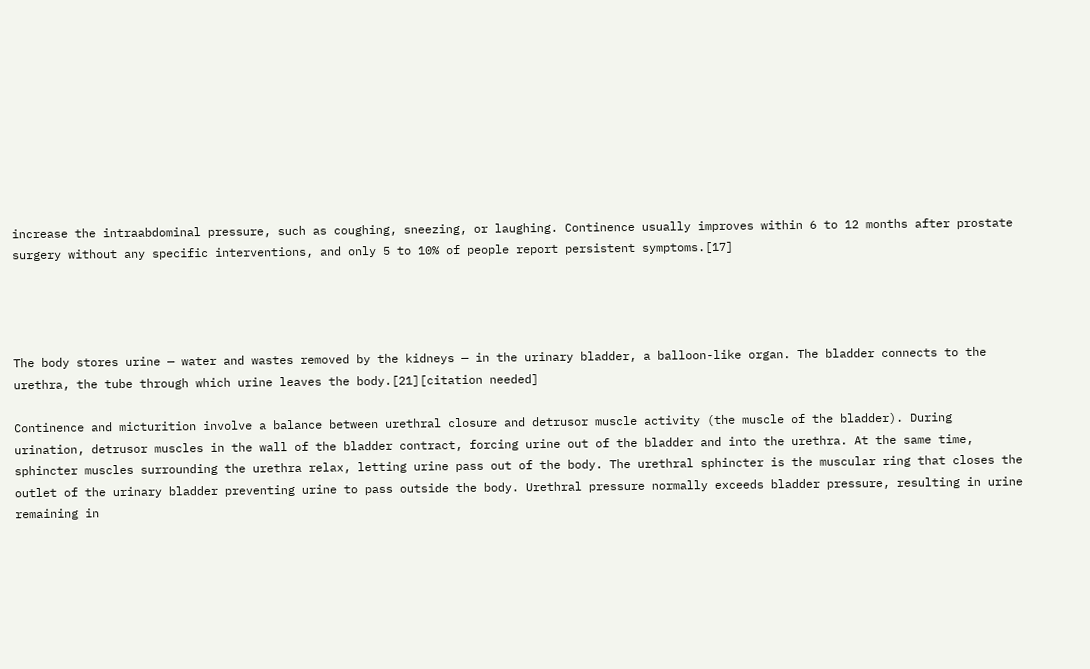increase the intraabdominal pressure, such as coughing, sneezing, or laughing. Continence usually improves within 6 to 12 months after prostate surgery without any specific interventions, and only 5 to 10% of people report persistent symptoms.[17]




The body stores urine — water and wastes removed by the kidneys — in the urinary bladder, a balloon-like organ. The bladder connects to the urethra, the tube through which urine leaves the body.[21][citation needed]

Continence and micturition involve a balance between urethral closure and detrusor muscle activity (the muscle of the bladder). During urination, detrusor muscles in the wall of the bladder contract, forcing urine out of the bladder and into the urethra. At the same time, sphincter muscles surrounding the urethra relax, letting urine pass out of the body. The urethral sphincter is the muscular ring that closes the outlet of the urinary bladder preventing urine to pass outside the body. Urethral pressure normally exceeds bladder pressure, resulting in urine remaining in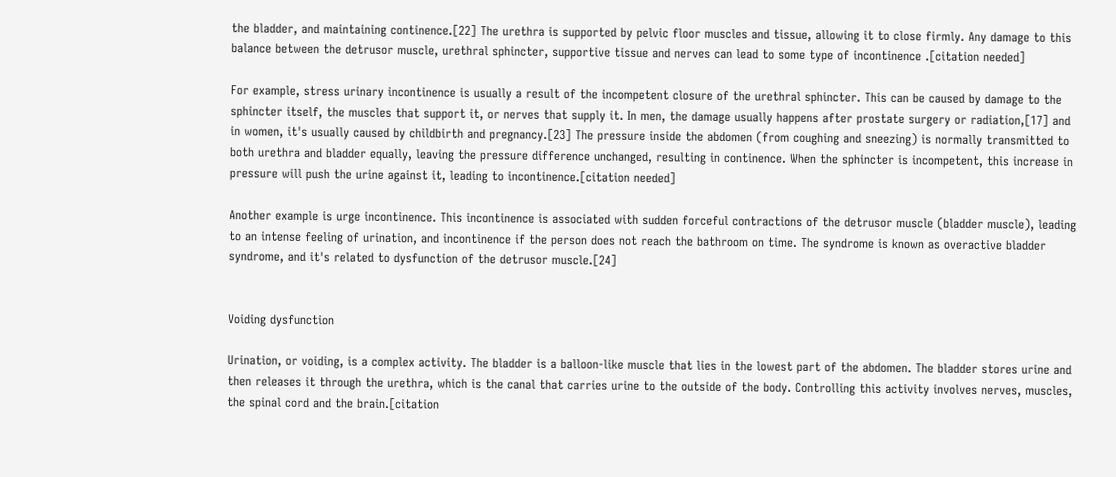the bladder, and maintaining continence.[22] The urethra is supported by pelvic floor muscles and tissue, allowing it to close firmly. Any damage to this balance between the detrusor muscle, urethral sphincter, supportive tissue and nerves can lead to some type of incontinence .[citation needed]

For example, stress urinary incontinence is usually a result of the incompetent closure of the urethral sphincter. This can be caused by damage to the sphincter itself, the muscles that support it, or nerves that supply it. In men, the damage usually happens after prostate surgery or radiation,[17] and in women, it's usually caused by childbirth and pregnancy.[23] The pressure inside the abdomen (from coughing and sneezing) is normally transmitted to both urethra and bladder equally, leaving the pressure difference unchanged, resulting in continence. When the sphincter is incompetent, this increase in pressure will push the urine against it, leading to incontinence.[citation needed]

Another example is urge incontinence. This incontinence is associated with sudden forceful contractions of the detrusor muscle (bladder muscle), leading to an intense feeling of urination, and incontinence if the person does not reach the bathroom on time. The syndrome is known as overactive bladder syndrome, and it's related to dysfunction of the detrusor muscle.[24]


Voiding dysfunction

Urination, or voiding, is a complex activity. The bladder is a balloon-like muscle that lies in the lowest part of the abdomen. The bladder stores urine and then releases it through the urethra, which is the canal that carries urine to the outside of the body. Controlling this activity involves nerves, muscles, the spinal cord and the brain.[citation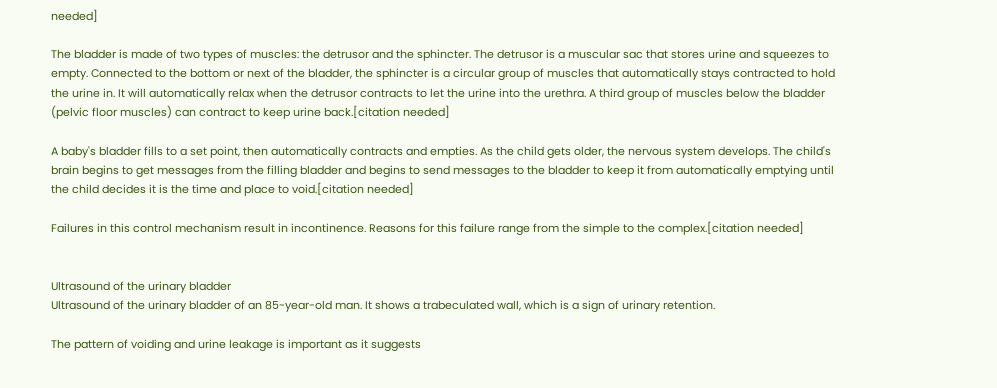needed]

The bladder is made of two types of muscles: the detrusor and the sphincter. The detrusor is a muscular sac that stores urine and squeezes to empty. Connected to the bottom or next of the bladder, the sphincter is a circular group of muscles that automatically stays contracted to hold the urine in. It will automatically relax when the detrusor contracts to let the urine into the urethra. A third group of muscles below the bladder (pelvic floor muscles) can contract to keep urine back.[citation needed]

A baby's bladder fills to a set point, then automatically contracts and empties. As the child gets older, the nervous system develops. The child's brain begins to get messages from the filling bladder and begins to send messages to the bladder to keep it from automatically emptying until the child decides it is the time and place to void.[citation needed]

Failures in this control mechanism result in incontinence. Reasons for this failure range from the simple to the complex.[citation needed]


Ultrasound of the urinary bladder
Ultrasound of the urinary bladder of an 85-year-old man. It shows a trabeculated wall, which is a sign of urinary retention.

The pattern of voiding and urine leakage is important as it suggests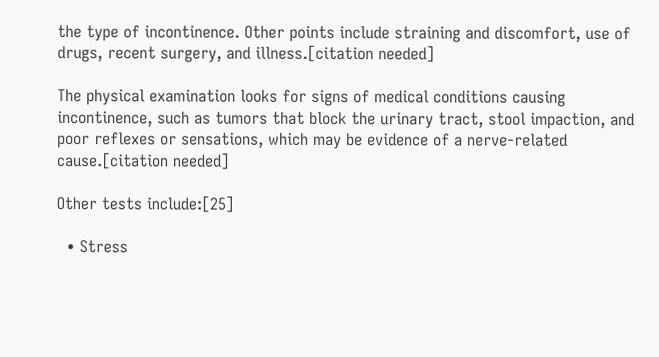the type of incontinence. Other points include straining and discomfort, use of drugs, recent surgery, and illness.[citation needed]

The physical examination looks for signs of medical conditions causing incontinence, such as tumors that block the urinary tract, stool impaction, and poor reflexes or sensations, which may be evidence of a nerve-related cause.[citation needed]

Other tests include:[25]

  • Stress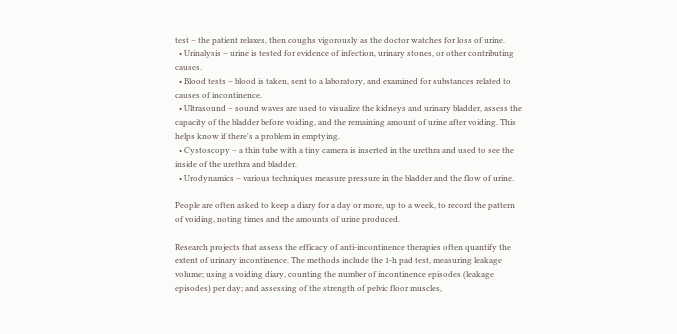test – the patient relaxes, then coughs vigorously as the doctor watches for loss of urine.
  • Urinalysis – urine is tested for evidence of infection, urinary stones, or other contributing causes.
  • Blood tests – blood is taken, sent to a laboratory, and examined for substances related to causes of incontinence.
  • Ultrasound – sound waves are used to visualize the kidneys and urinary bladder, assess the capacity of the bladder before voiding, and the remaining amount of urine after voiding. This helps know if there's a problem in emptying.
  • Cystoscopy – a thin tube with a tiny camera is inserted in the urethra and used to see the inside of the urethra and bladder.
  • Urodynamics – various techniques measure pressure in the bladder and the flow of urine.

People are often asked to keep a diary for a day or more, up to a week, to record the pattern of voiding, noting times and the amounts of urine produced.

Research projects that assess the efficacy of anti-incontinence therapies often quantify the extent of urinary incontinence. The methods include the 1-h pad test, measuring leakage volume; using a voiding diary, counting the number of incontinence episodes (leakage episodes) per day; and assessing of the strength of pelvic floor muscles,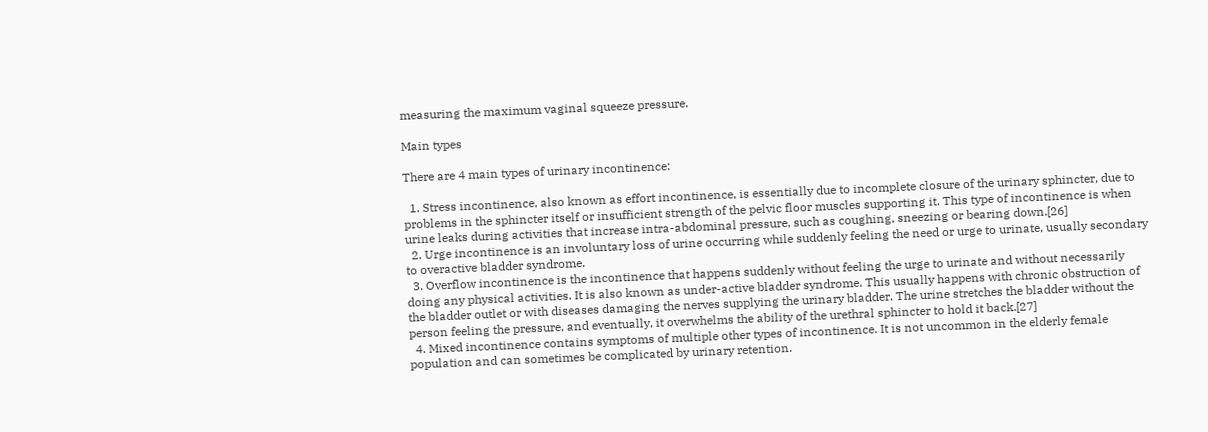measuring the maximum vaginal squeeze pressure.

Main types

There are 4 main types of urinary incontinence:

  1. Stress incontinence, also known as effort incontinence, is essentially due to incomplete closure of the urinary sphincter, due to problems in the sphincter itself or insufficient strength of the pelvic floor muscles supporting it. This type of incontinence is when urine leaks during activities that increase intra-abdominal pressure, such as coughing, sneezing or bearing down.[26]
  2. Urge incontinence is an involuntary loss of urine occurring while suddenly feeling the need or urge to urinate, usually secondary to overactive bladder syndrome.
  3. Overflow incontinence is the incontinence that happens suddenly without feeling the urge to urinate and without necessarily doing any physical activities. It is also known as under-active bladder syndrome. This usually happens with chronic obstruction of the bladder outlet or with diseases damaging the nerves supplying the urinary bladder. The urine stretches the bladder without the person feeling the pressure, and eventually, it overwhelms the ability of the urethral sphincter to hold it back.[27]
  4. Mixed incontinence contains symptoms of multiple other types of incontinence. It is not uncommon in the elderly female population and can sometimes be complicated by urinary retention.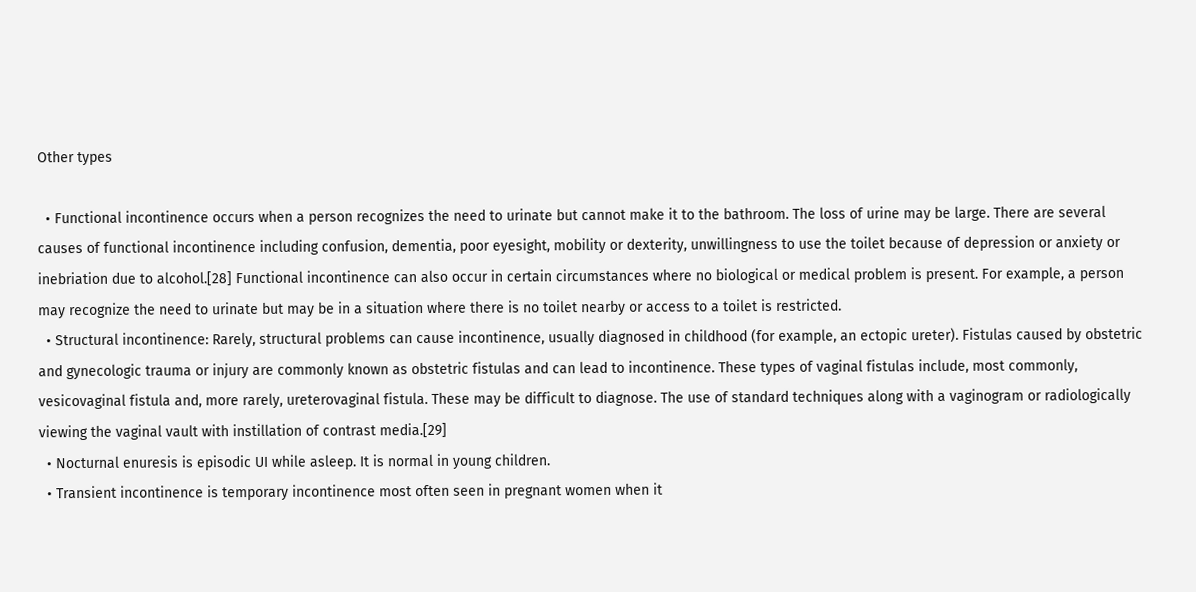Other types

  • Functional incontinence occurs when a person recognizes the need to urinate but cannot make it to the bathroom. The loss of urine may be large. There are several causes of functional incontinence including confusion, dementia, poor eyesight, mobility or dexterity, unwillingness to use the toilet because of depression or anxiety or inebriation due to alcohol.[28] Functional incontinence can also occur in certain circumstances where no biological or medical problem is present. For example, a person may recognize the need to urinate but may be in a situation where there is no toilet nearby or access to a toilet is restricted.
  • Structural incontinence: Rarely, structural problems can cause incontinence, usually diagnosed in childhood (for example, an ectopic ureter). Fistulas caused by obstetric and gynecologic trauma or injury are commonly known as obstetric fistulas and can lead to incontinence. These types of vaginal fistulas include, most commonly, vesicovaginal fistula and, more rarely, ureterovaginal fistula. These may be difficult to diagnose. The use of standard techniques along with a vaginogram or radiologically viewing the vaginal vault with instillation of contrast media.[29]
  • Nocturnal enuresis is episodic UI while asleep. It is normal in young children.
  • Transient incontinence is temporary incontinence most often seen in pregnant women when it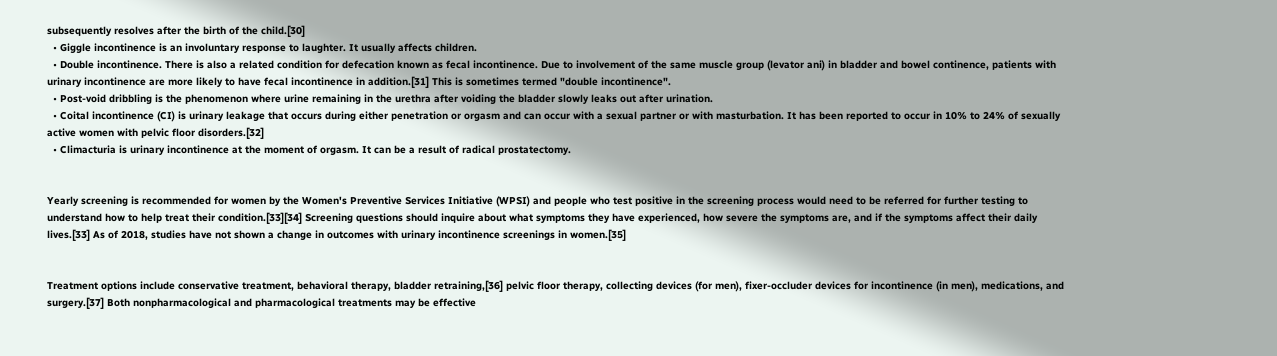subsequently resolves after the birth of the child.[30]
  • Giggle incontinence is an involuntary response to laughter. It usually affects children.
  • Double incontinence. There is also a related condition for defecation known as fecal incontinence. Due to involvement of the same muscle group (levator ani) in bladder and bowel continence, patients with urinary incontinence are more likely to have fecal incontinence in addition.[31] This is sometimes termed "double incontinence".
  • Post-void dribbling is the phenomenon where urine remaining in the urethra after voiding the bladder slowly leaks out after urination.
  • Coital incontinence (CI) is urinary leakage that occurs during either penetration or orgasm and can occur with a sexual partner or with masturbation. It has been reported to occur in 10% to 24% of sexually active women with pelvic floor disorders.[32]
  • Climacturia is urinary incontinence at the moment of orgasm. It can be a result of radical prostatectomy.


Yearly screening is recommended for women by the Women's Preventive Services Initiative (WPSI) and people who test positive in the screening process would need to be referred for further testing to understand how to help treat their condition.[33][34] Screening questions should inquire about what symptoms they have experienced, how severe the symptoms are, and if the symptoms affect their daily lives.[33] As of 2018, studies have not shown a change in outcomes with urinary incontinence screenings in women.[35]


Treatment options include conservative treatment, behavioral therapy, bladder retraining,[36] pelvic floor therapy, collecting devices (for men), fixer-occluder devices for incontinence (in men), medications, and surgery.[37] Both nonpharmacological and pharmacological treatments may be effective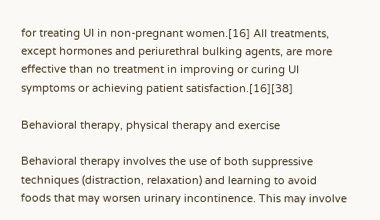for treating UI in non-pregnant women.[16] All treatments, except hormones and periurethral bulking agents, are more effective than no treatment in improving or curing UI symptoms or achieving patient satisfaction.[16][38]

Behavioral therapy, physical therapy and exercise

Behavioral therapy involves the use of both suppressive techniques (distraction, relaxation) and learning to avoid foods that may worsen urinary incontinence. This may involve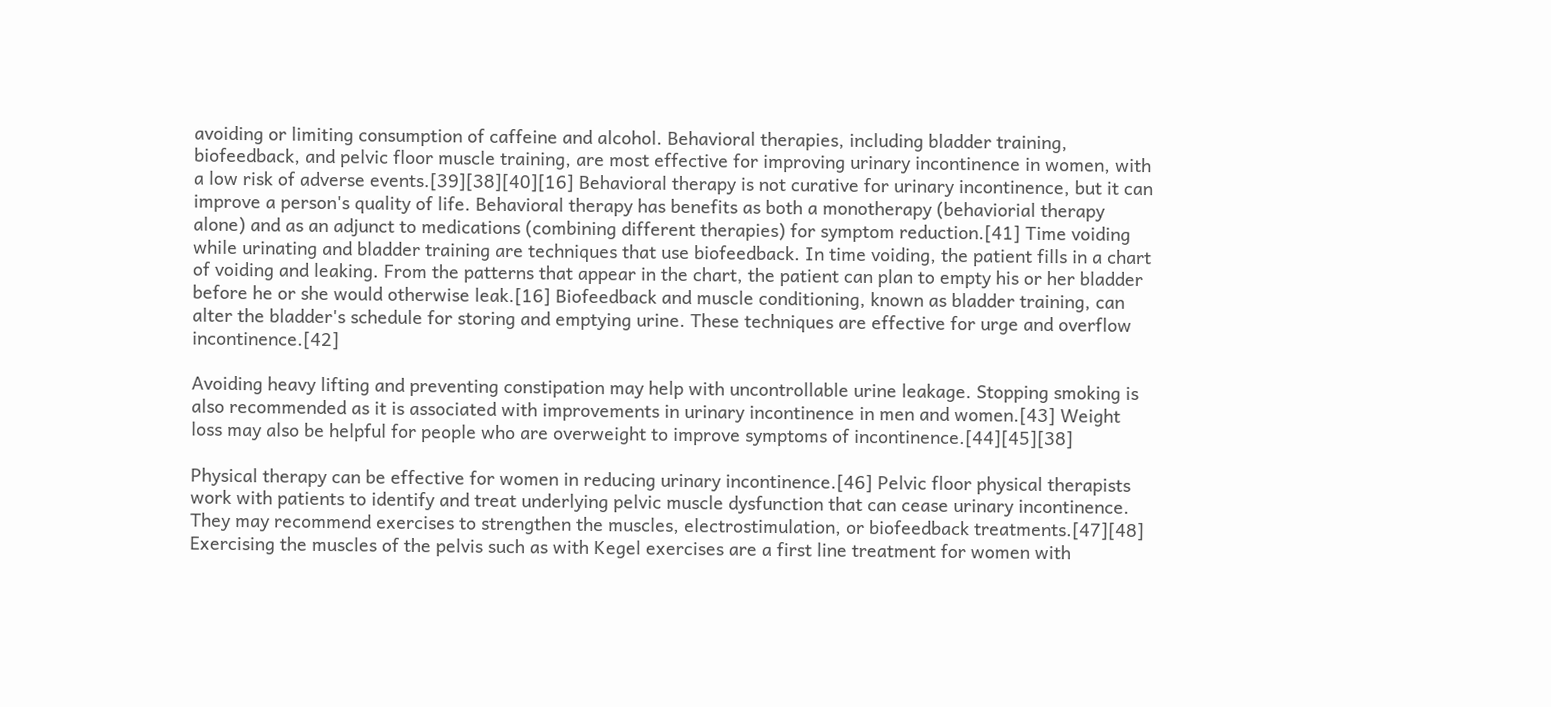avoiding or limiting consumption of caffeine and alcohol. Behavioral therapies, including bladder training, biofeedback, and pelvic floor muscle training, are most effective for improving urinary incontinence in women, with a low risk of adverse events.[39][38][40][16] Behavioral therapy is not curative for urinary incontinence, but it can improve a person's quality of life. Behavioral therapy has benefits as both a monotherapy (behaviorial therapy alone) and as an adjunct to medications (combining different therapies) for symptom reduction.[41] Time voiding while urinating and bladder training are techniques that use biofeedback. In time voiding, the patient fills in a chart of voiding and leaking. From the patterns that appear in the chart, the patient can plan to empty his or her bladder before he or she would otherwise leak.[16] Biofeedback and muscle conditioning, known as bladder training, can alter the bladder's schedule for storing and emptying urine. These techniques are effective for urge and overflow incontinence.[42]

Avoiding heavy lifting and preventing constipation may help with uncontrollable urine leakage. Stopping smoking is also recommended as it is associated with improvements in urinary incontinence in men and women.[43] Weight loss may also be helpful for people who are overweight to improve symptoms of incontinence.[44][45][38]

Physical therapy can be effective for women in reducing urinary incontinence.[46] Pelvic floor physical therapists work with patients to identify and treat underlying pelvic muscle dysfunction that can cease urinary incontinence. They may recommend exercises to strengthen the muscles, electrostimulation, or biofeedback treatments.[47][48] Exercising the muscles of the pelvis such as with Kegel exercises are a first line treatment for women with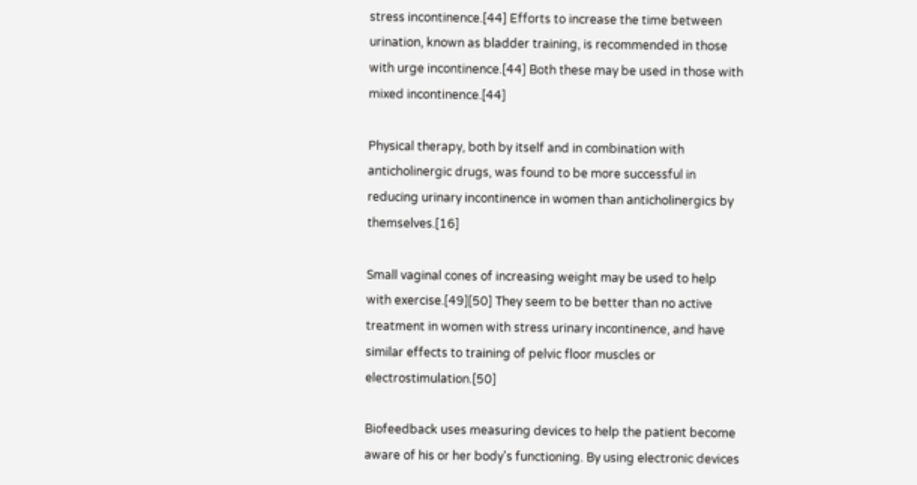stress incontinence.[44] Efforts to increase the time between urination, known as bladder training, is recommended in those with urge incontinence.[44] Both these may be used in those with mixed incontinence.[44]

Physical therapy, both by itself and in combination with anticholinergic drugs, was found to be more successful in reducing urinary incontinence in women than anticholinergics by themselves.[16]

Small vaginal cones of increasing weight may be used to help with exercise.[49][50] They seem to be better than no active treatment in women with stress urinary incontinence, and have similar effects to training of pelvic floor muscles or electrostimulation.[50]

Biofeedback uses measuring devices to help the patient become aware of his or her body's functioning. By using electronic devices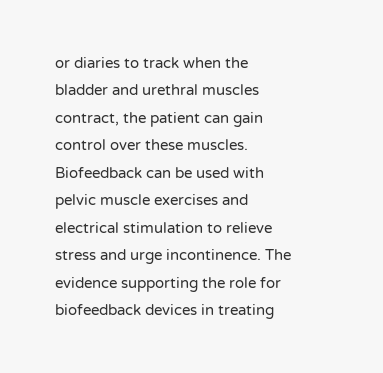or diaries to track when the bladder and urethral muscles contract, the patient can gain control over these muscles. Biofeedback can be used with pelvic muscle exercises and electrical stimulation to relieve stress and urge incontinence. The evidence supporting the role for biofeedback devices in treating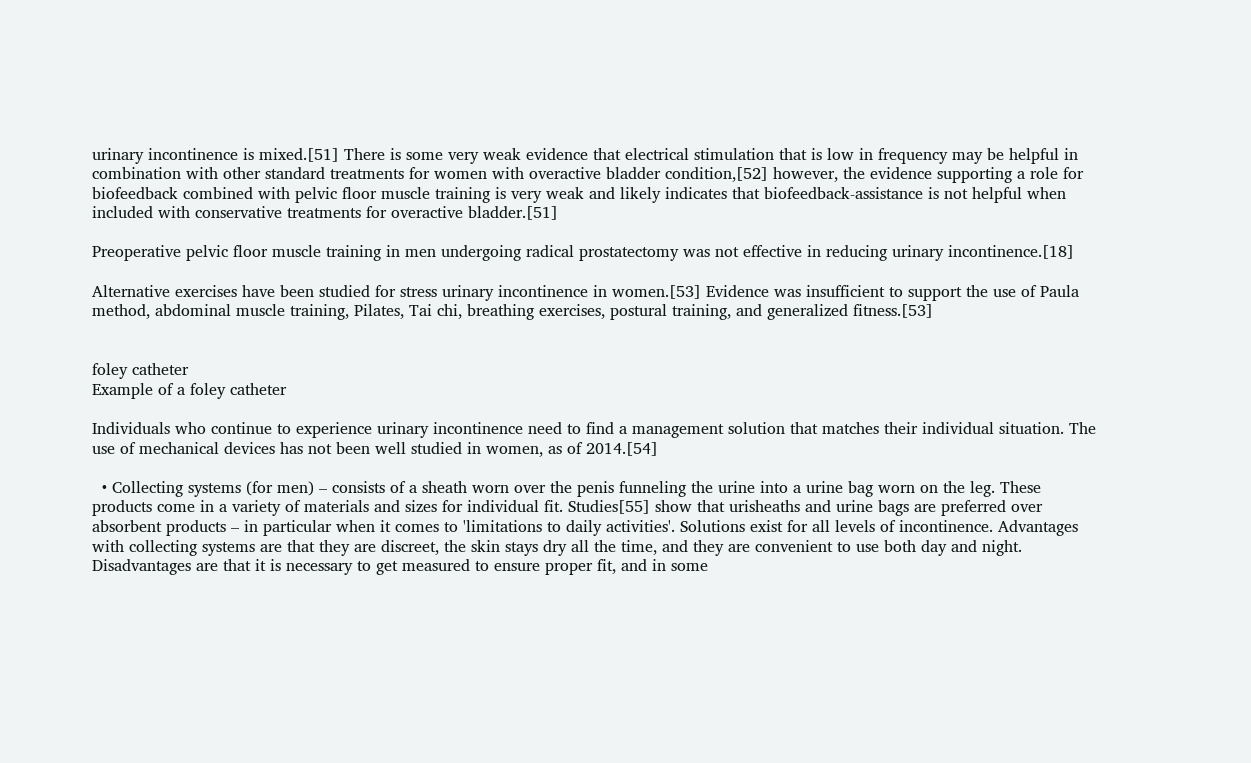urinary incontinence is mixed.[51] There is some very weak evidence that electrical stimulation that is low in frequency may be helpful in combination with other standard treatments for women with overactive bladder condition,[52] however, the evidence supporting a role for biofeedback combined with pelvic floor muscle training is very weak and likely indicates that biofeedback-assistance is not helpful when included with conservative treatments for overactive bladder.[51]

Preoperative pelvic floor muscle training in men undergoing radical prostatectomy was not effective in reducing urinary incontinence.[18]

Alternative exercises have been studied for stress urinary incontinence in women.[53] Evidence was insufficient to support the use of Paula method, abdominal muscle training, Pilates, Tai chi, breathing exercises, postural training, and generalized fitness.[53]


foley catheter
Example of a foley catheter

Individuals who continue to experience urinary incontinence need to find a management solution that matches their individual situation. The use of mechanical devices has not been well studied in women, as of 2014.[54]

  • Collecting systems (for men) – consists of a sheath worn over the penis funneling the urine into a urine bag worn on the leg. These products come in a variety of materials and sizes for individual fit. Studies[55] show that urisheaths and urine bags are preferred over absorbent products – in particular when it comes to 'limitations to daily activities'. Solutions exist for all levels of incontinence. Advantages with collecting systems are that they are discreet, the skin stays dry all the time, and they are convenient to use both day and night. Disadvantages are that it is necessary to get measured to ensure proper fit, and in some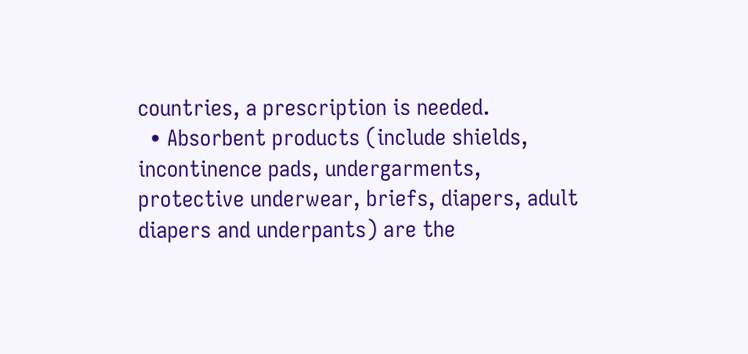countries, a prescription is needed.
  • Absorbent products (include shields, incontinence pads, undergarments, protective underwear, briefs, diapers, adult diapers and underpants) are the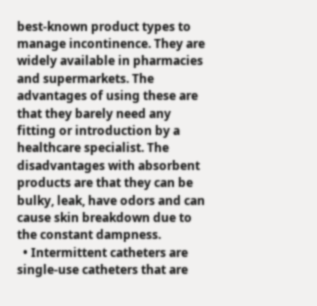best-known product types to manage incontinence. They are widely available in pharmacies and supermarkets. The advantages of using these are that they barely need any fitting or introduction by a healthcare specialist. The disadvantages with absorbent products are that they can be bulky, leak, have odors and can cause skin breakdown due to the constant dampness.
  • Intermittent catheters are single-use catheters that are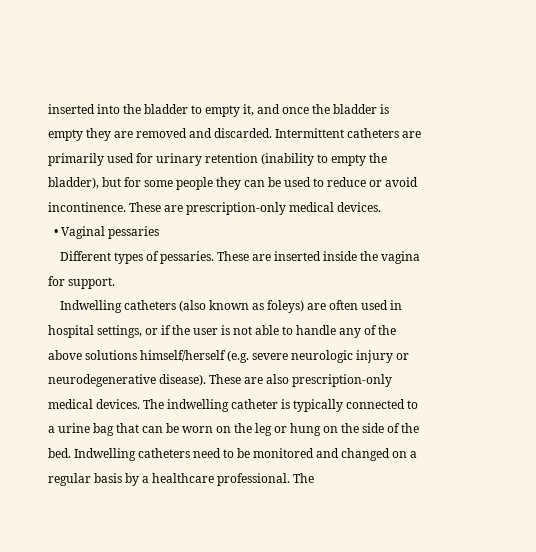inserted into the bladder to empty it, and once the bladder is empty they are removed and discarded. Intermittent catheters are primarily used for urinary retention (inability to empty the bladder), but for some people they can be used to reduce or avoid incontinence. These are prescription-only medical devices.
  • Vaginal pessaries
    Different types of pessaries. These are inserted inside the vagina for support.
    Indwelling catheters (also known as foleys) are often used in hospital settings, or if the user is not able to handle any of the above solutions himself/herself (e.g. severe neurologic injury or neurodegenerative disease). These are also prescription-only medical devices. The indwelling catheter is typically connected to a urine bag that can be worn on the leg or hung on the side of the bed. Indwelling catheters need to be monitored and changed on a regular basis by a healthcare professional. The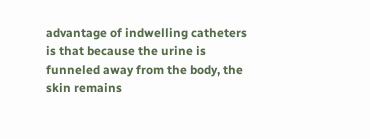advantage of indwelling catheters is that because the urine is funneled away from the body, the skin remains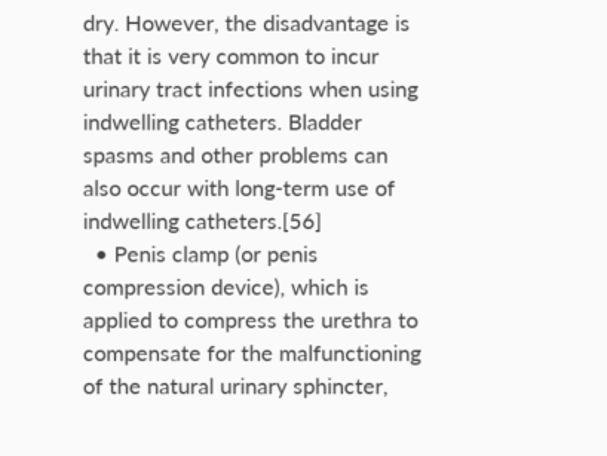dry. However, the disadvantage is that it is very common to incur urinary tract infections when using indwelling catheters. Bladder spasms and other problems can also occur with long-term use of indwelling catheters.[56]
  • Penis clamp (or penis compression device), which is applied to compress the urethra to compensate for the malfunctioning of the natural urinary sphincter,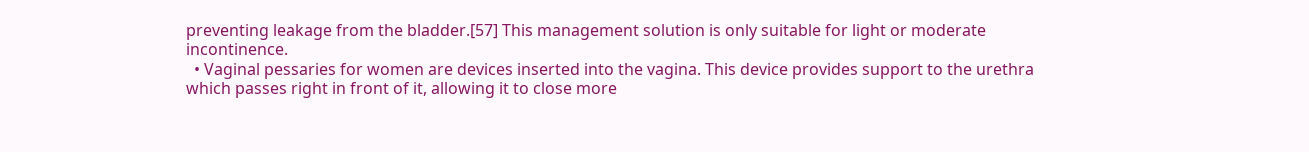preventing leakage from the bladder.[57] This management solution is only suitable for light or moderate incontinence.
  • Vaginal pessaries for women are devices inserted into the vagina. This device provides support to the urethra which passes right in front of it, allowing it to close more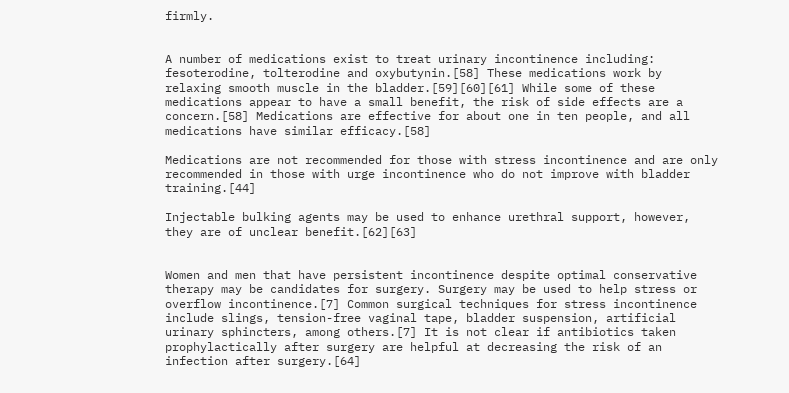firmly.


A number of medications exist to treat urinary incontinence including: fesoterodine, tolterodine and oxybutynin.[58] These medications work by relaxing smooth muscle in the bladder.[59][60][61] While some of these medications appear to have a small benefit, the risk of side effects are a concern.[58] Medications are effective for about one in ten people, and all medications have similar efficacy.[58]

Medications are not recommended for those with stress incontinence and are only recommended in those with urge incontinence who do not improve with bladder training.[44]

Injectable bulking agents may be used to enhance urethral support, however, they are of unclear benefit.[62][63]


Women and men that have persistent incontinence despite optimal conservative therapy may be candidates for surgery. Surgery may be used to help stress or overflow incontinence.[7] Common surgical techniques for stress incontinence include slings, tension-free vaginal tape, bladder suspension, artificial urinary sphincters, among others.[7] It is not clear if antibiotics taken prophylactically after surgery are helpful at decreasing the risk of an infection after surgery.[64]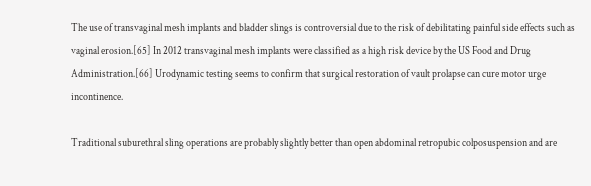The use of transvaginal mesh implants and bladder slings is controversial due to the risk of debilitating painful side effects such as vaginal erosion.[65] In 2012 transvaginal mesh implants were classified as a high risk device by the US Food and Drug Administration.[66] Urodynamic testing seems to confirm that surgical restoration of vault prolapse can cure motor urge incontinence.

Traditional suburethral sling operations are probably slightly better than open abdominal retropubic colposuspension and are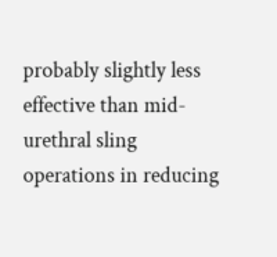probably slightly less effective than mid-urethral sling operations in reducing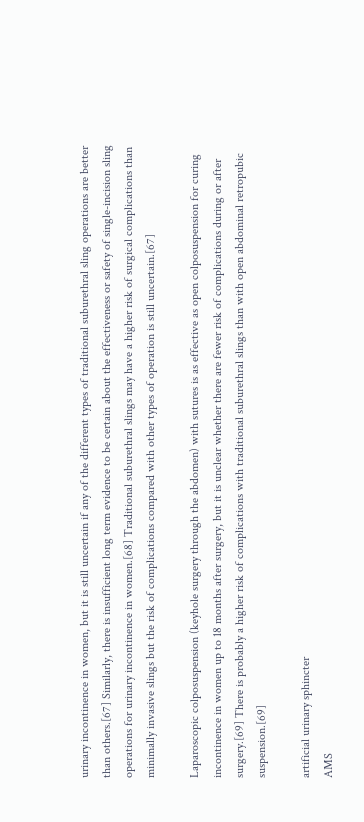urinary incontinence in women, but it is still uncertain if any of the different types of traditional suburethral sling operations are better than others.[67] Similarly, there is insufficient long term evidence to be certain about the effectiveness or safety of single-incision sling operations for urinary incontinence in women.[68] Traditional suburethral slings may have a higher risk of surgical complications than minimally invasive slings but the risk of complications compared with other types of operation is still uncertain.[67]

Laparoscopic colposuspension (keyhole surgery through the abdomen) with sutures is as effective as open colposuspension for curing incontinence in women up to 18 months after surgery, but it is unclear whether there are fewer risk of complications during or after surgery.[69] There is probably a higher risk of complications with traditional suburethral slings than with open abdominal retropubic suspension.[69]

artificial urinary sphincter
AMS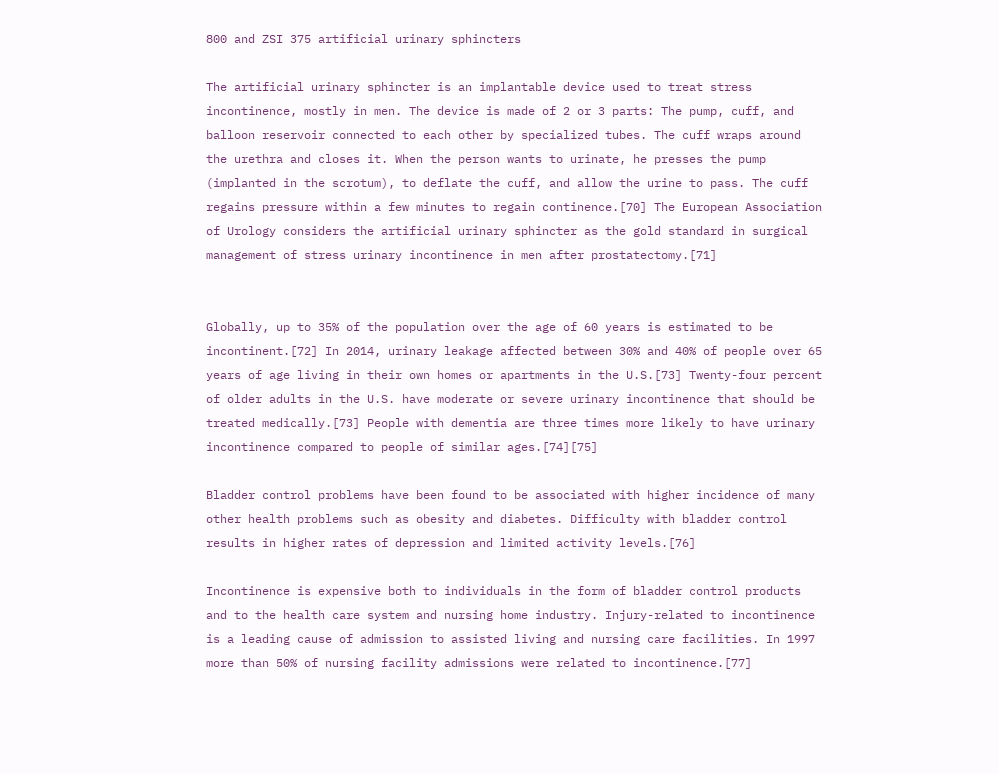800 and ZSI 375 artificial urinary sphincters

The artificial urinary sphincter is an implantable device used to treat stress incontinence, mostly in men. The device is made of 2 or 3 parts: The pump, cuff, and balloon reservoir connected to each other by specialized tubes. The cuff wraps around the urethra and closes it. When the person wants to urinate, he presses the pump (implanted in the scrotum), to deflate the cuff, and allow the urine to pass. The cuff regains pressure within a few minutes to regain continence.[70] The European Association of Urology considers the artificial urinary sphincter as the gold standard in surgical management of stress urinary incontinence in men after prostatectomy.[71]


Globally, up to 35% of the population over the age of 60 years is estimated to be incontinent.[72] In 2014, urinary leakage affected between 30% and 40% of people over 65 years of age living in their own homes or apartments in the U.S.[73] Twenty-four percent of older adults in the U.S. have moderate or severe urinary incontinence that should be treated medically.[73] People with dementia are three times more likely to have urinary incontinence compared to people of similar ages.[74][75]

Bladder control problems have been found to be associated with higher incidence of many other health problems such as obesity and diabetes. Difficulty with bladder control results in higher rates of depression and limited activity levels.[76]

Incontinence is expensive both to individuals in the form of bladder control products and to the health care system and nursing home industry. Injury-related to incontinence is a leading cause of admission to assisted living and nursing care facilities. In 1997 more than 50% of nursing facility admissions were related to incontinence.[77]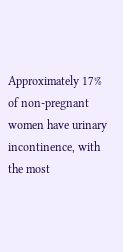Approximately 17% of non-pregnant women have urinary incontinence, with the most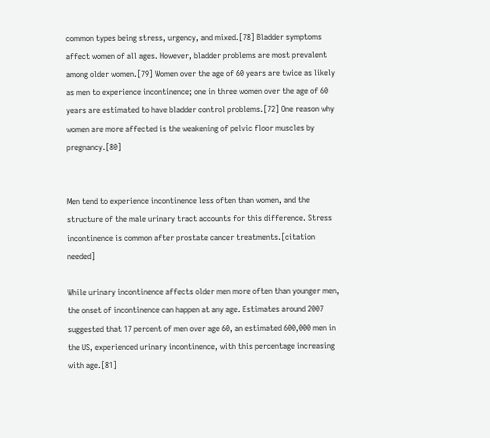common types being stress, urgency, and mixed.[78] Bladder symptoms affect women of all ages. However, bladder problems are most prevalent among older women.[79] Women over the age of 60 years are twice as likely as men to experience incontinence; one in three women over the age of 60 years are estimated to have bladder control problems.[72] One reason why women are more affected is the weakening of pelvic floor muscles by pregnancy.[80]


Men tend to experience incontinence less often than women, and the structure of the male urinary tract accounts for this difference. Stress incontinence is common after prostate cancer treatments.[citation needed]

While urinary incontinence affects older men more often than younger men, the onset of incontinence can happen at any age. Estimates around 2007 suggested that 17 percent of men over age 60, an estimated 600,000 men in the US, experienced urinary incontinence, with this percentage increasing with age.[81]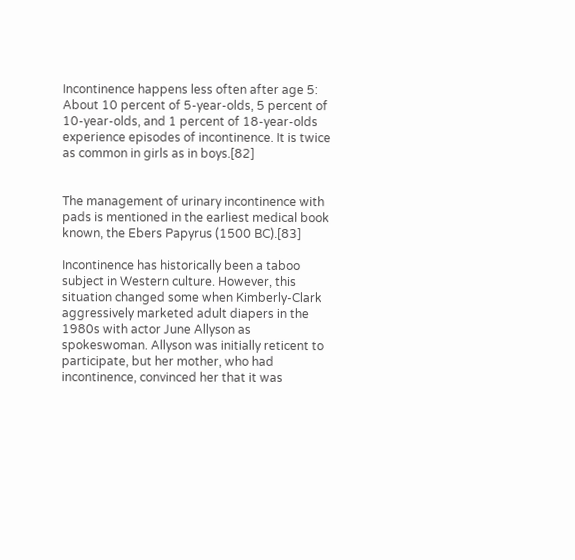Incontinence happens less often after age 5: About 10 percent of 5-year-olds, 5 percent of 10-year-olds, and 1 percent of 18-year-olds experience episodes of incontinence. It is twice as common in girls as in boys.[82]


The management of urinary incontinence with pads is mentioned in the earliest medical book known, the Ebers Papyrus (1500 BC).[83]

Incontinence has historically been a taboo subject in Western culture. However, this situation changed some when Kimberly-Clark aggressively marketed adult diapers in the 1980s with actor June Allyson as spokeswoman. Allyson was initially reticent to participate, but her mother, who had incontinence, convinced her that it was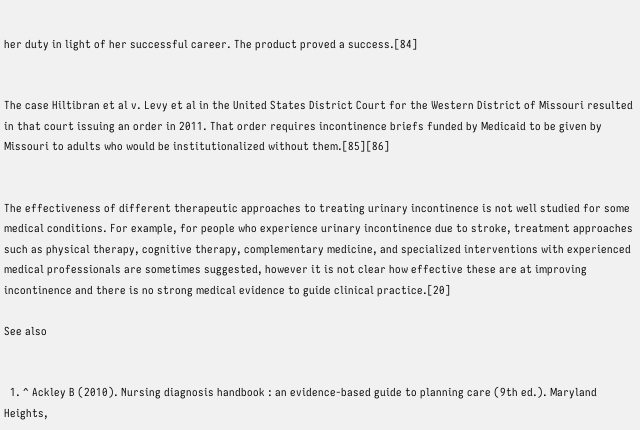her duty in light of her successful career. The product proved a success.[84]


The case Hiltibran et al v. Levy et al in the United States District Court for the Western District of Missouri resulted in that court issuing an order in 2011. That order requires incontinence briefs funded by Medicaid to be given by Missouri to adults who would be institutionalized without them.[85][86]


The effectiveness of different therapeutic approaches to treating urinary incontinence is not well studied for some medical conditions. For example, for people who experience urinary incontinence due to stroke, treatment approaches such as physical therapy, cognitive therapy, complementary medicine, and specialized interventions with experienced medical professionals are sometimes suggested, however it is not clear how effective these are at improving incontinence and there is no strong medical evidence to guide clinical practice.[20]

See also


  1. ^ Ackley B (2010). Nursing diagnosis handbook : an evidence-based guide to planning care (9th ed.). Maryland Heights,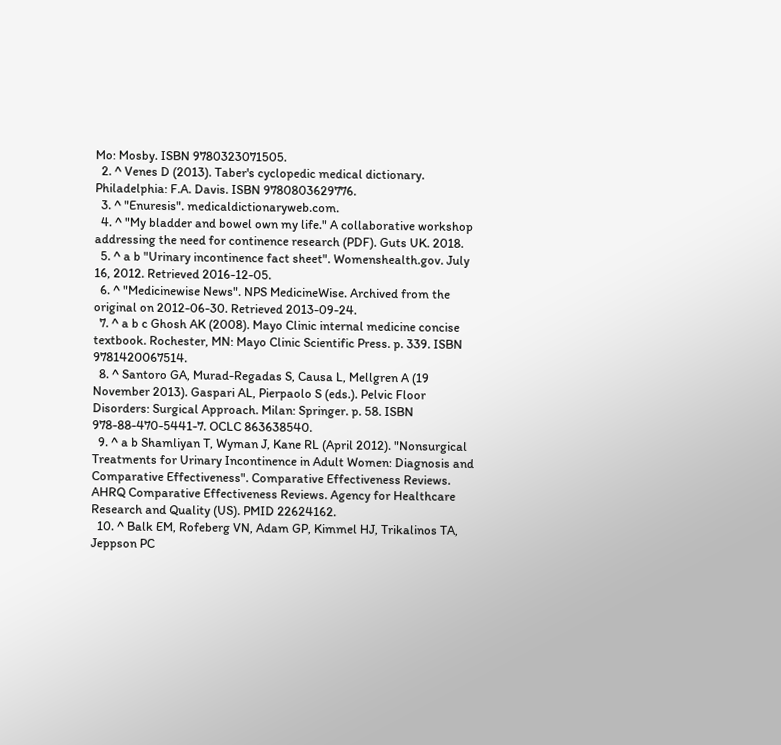Mo: Mosby. ISBN 9780323071505.
  2. ^ Venes D (2013). Taber's cyclopedic medical dictionary. Philadelphia: F.A. Davis. ISBN 9780803629776.
  3. ^ "Enuresis". medicaldictionaryweb.com.
  4. ^ "My bladder and bowel own my life." A collaborative workshop addressing the need for continence research (PDF). Guts UK. 2018.
  5. ^ a b "Urinary incontinence fact sheet". Womenshealth.gov. July 16, 2012. Retrieved 2016-12-05.
  6. ^ "Medicinewise News". NPS MedicineWise. Archived from the original on 2012-06-30. Retrieved 2013-09-24.
  7. ^ a b c Ghosh AK (2008). Mayo Clinic internal medicine concise textbook. Rochester, MN: Mayo Clinic Scientific Press. p. 339. ISBN 9781420067514.
  8. ^ Santoro GA, Murad-Regadas S, Causa L, Mellgren A (19 November 2013). Gaspari AL, Pierpaolo S (eds.). Pelvic Floor Disorders: Surgical Approach. Milan: Springer. p. 58. ISBN 978-88-470-5441-7. OCLC 863638540.
  9. ^ a b Shamliyan T, Wyman J, Kane RL (April 2012). "Nonsurgical Treatments for Urinary Incontinence in Adult Women: Diagnosis and Comparative Effectiveness". Comparative Effectiveness Reviews. AHRQ Comparative Effectiveness Reviews. Agency for Healthcare Research and Quality (US). PMID 22624162.
  10. ^ Balk EM, Rofeberg VN, Adam GP, Kimmel HJ, Trikalinos TA, Jeppson PC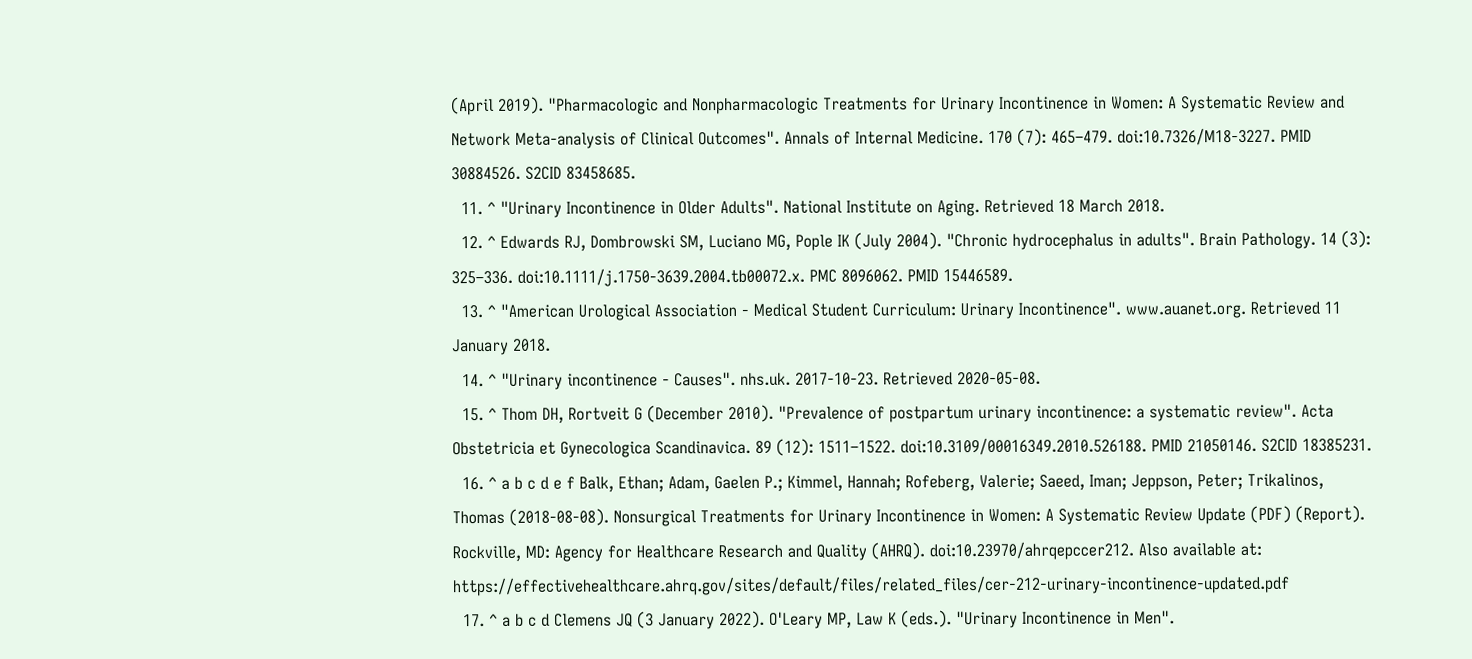(April 2019). "Pharmacologic and Nonpharmacologic Treatments for Urinary Incontinence in Women: A Systematic Review and Network Meta-analysis of Clinical Outcomes". Annals of Internal Medicine. 170 (7): 465–479. doi:10.7326/M18-3227. PMID 30884526. S2CID 83458685.
  11. ^ "Urinary Incontinence in Older Adults". National Institute on Aging. Retrieved 18 March 2018.
  12. ^ Edwards RJ, Dombrowski SM, Luciano MG, Pople IK (July 2004). "Chronic hydrocephalus in adults". Brain Pathology. 14 (3): 325–336. doi:10.1111/j.1750-3639.2004.tb00072.x. PMC 8096062. PMID 15446589.
  13. ^ "American Urological Association - Medical Student Curriculum: Urinary Incontinence". www.auanet.org. Retrieved 11 January 2018.
  14. ^ "Urinary incontinence - Causes". nhs.uk. 2017-10-23. Retrieved 2020-05-08.
  15. ^ Thom DH, Rortveit G (December 2010). "Prevalence of postpartum urinary incontinence: a systematic review". Acta Obstetricia et Gynecologica Scandinavica. 89 (12): 1511–1522. doi:10.3109/00016349.2010.526188. PMID 21050146. S2CID 18385231.
  16. ^ a b c d e f Balk, Ethan; Adam, Gaelen P.; Kimmel, Hannah; Rofeberg, Valerie; Saeed, Iman; Jeppson, Peter; Trikalinos, Thomas (2018-08-08). Nonsurgical Treatments for Urinary Incontinence in Women: A Systematic Review Update (PDF) (Report). Rockville, MD: Agency for Healthcare Research and Quality (AHRQ). doi:10.23970/ahrqepccer212. Also available at: https://effectivehealthcare.ahrq.gov/sites/default/files/related_files/cer-212-urinary-incontinence-updated.pdf
  17. ^ a b c d Clemens JQ (3 January 2022). O'Leary MP, Law K (eds.). "Urinary Incontinence in Men".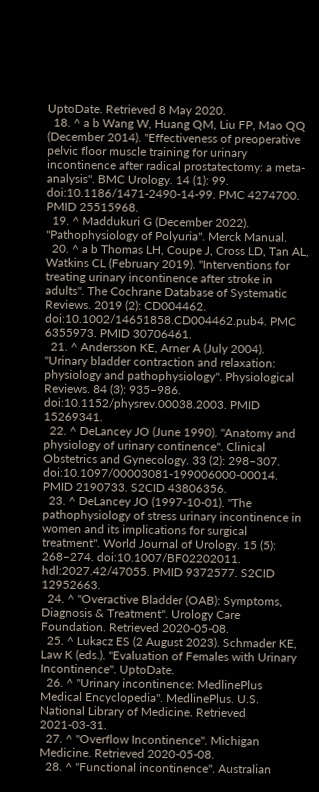UptoDate. Retrieved 8 May 2020.
  18. ^ a b Wang W, Huang QM, Liu FP, Mao QQ (December 2014). "Effectiveness of preoperative pelvic floor muscle training for urinary incontinence after radical prostatectomy: a meta-analysis". BMC Urology. 14 (1): 99. doi:10.1186/1471-2490-14-99. PMC 4274700. PMID 25515968.
  19. ^ Maddukuri G (December 2022). "Pathophysiology of Polyuria". Merck Manual.
  20. ^ a b Thomas LH, Coupe J, Cross LD, Tan AL, Watkins CL (February 2019). "Interventions for treating urinary incontinence after stroke in adults". The Cochrane Database of Systematic Reviews. 2019 (2): CD004462. doi:10.1002/14651858.CD004462.pub4. PMC 6355973. PMID 30706461.
  21. ^ Andersson KE, Arner A (July 2004). "Urinary bladder contraction and relaxation: physiology and pathophysiology". Physiological Reviews. 84 (3): 935–986. doi:10.1152/physrev.00038.2003. PMID 15269341.
  22. ^ DeLancey JO (June 1990). "Anatomy and physiology of urinary continence". Clinical Obstetrics and Gynecology. 33 (2): 298–307. doi:10.1097/00003081-199006000-00014. PMID 2190733. S2CID 43806356.
  23. ^ DeLancey JO (1997-10-01). "The pathophysiology of stress urinary incontinence in women and its implications for surgical treatment". World Journal of Urology. 15 (5): 268–274. doi:10.1007/BF02202011. hdl:2027.42/47055. PMID 9372577. S2CID 12952663.
  24. ^ "Overactive Bladder (OAB): Symptoms, Diagnosis & Treatment". Urology Care Foundation. Retrieved 2020-05-08.
  25. ^ Lukacz ES (2 August 2023). Schmader KE, Law K (eds.). "Evaluation of Females with Urinary Incontinence". UptoDate.
  26. ^ "Urinary incontinence: MedlinePlus Medical Encyclopedia". MedlinePlus. U.S. National Library of Medicine. Retrieved 2021-03-31.
  27. ^ "Overflow Incontinence". Michigan Medicine. Retrieved 2020-05-08.
  28. ^ "Functional incontinence". Australian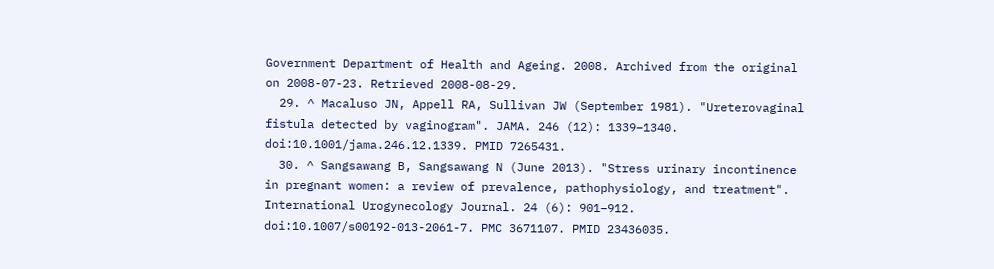Government Department of Health and Ageing. 2008. Archived from the original on 2008-07-23. Retrieved 2008-08-29.
  29. ^ Macaluso JN, Appell RA, Sullivan JW (September 1981). "Ureterovaginal fistula detected by vaginogram". JAMA. 246 (12): 1339–1340. doi:10.1001/jama.246.12.1339. PMID 7265431.
  30. ^ Sangsawang B, Sangsawang N (June 2013). "Stress urinary incontinence in pregnant women: a review of prevalence, pathophysiology, and treatment". International Urogynecology Journal. 24 (6): 901–912. doi:10.1007/s00192-013-2061-7. PMC 3671107. PMID 23436035.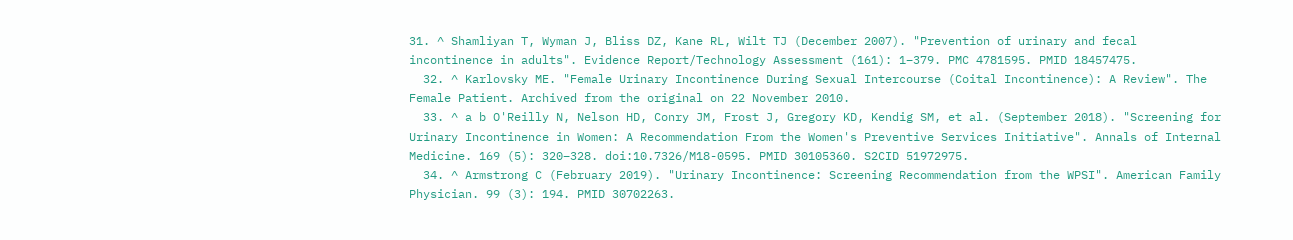31. ^ Shamliyan T, Wyman J, Bliss DZ, Kane RL, Wilt TJ (December 2007). "Prevention of urinary and fecal incontinence in adults". Evidence Report/Technology Assessment (161): 1–379. PMC 4781595. PMID 18457475.
  32. ^ Karlovsky ME. "Female Urinary Incontinence During Sexual Intercourse (Coital Incontinence): A Review". The Female Patient. Archived from the original on 22 November 2010.
  33. ^ a b O'Reilly N, Nelson HD, Conry JM, Frost J, Gregory KD, Kendig SM, et al. (September 2018). "Screening for Urinary Incontinence in Women: A Recommendation From the Women's Preventive Services Initiative". Annals of Internal Medicine. 169 (5): 320–328. doi:10.7326/M18-0595. PMID 30105360. S2CID 51972975.
  34. ^ Armstrong C (February 2019). "Urinary Incontinence: Screening Recommendation from the WPSI". American Family Physician. 99 (3): 194. PMID 30702263.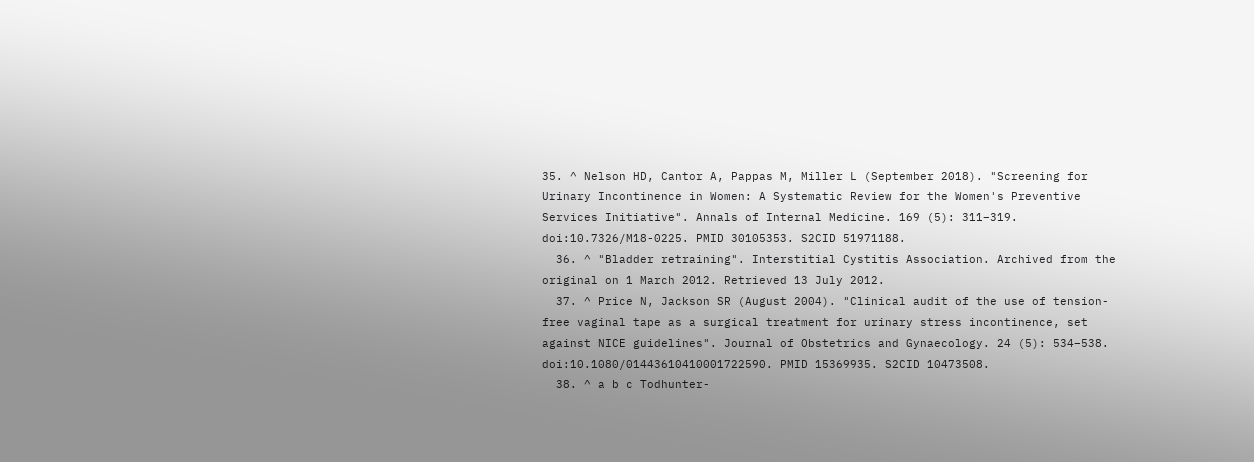35. ^ Nelson HD, Cantor A, Pappas M, Miller L (September 2018). "Screening for Urinary Incontinence in Women: A Systematic Review for the Women's Preventive Services Initiative". Annals of Internal Medicine. 169 (5): 311–319. doi:10.7326/M18-0225. PMID 30105353. S2CID 51971188.
  36. ^ "Bladder retraining". Interstitial Cystitis Association. Archived from the original on 1 March 2012. Retrieved 13 July 2012.
  37. ^ Price N, Jackson SR (August 2004). "Clinical audit of the use of tension-free vaginal tape as a surgical treatment for urinary stress incontinence, set against NICE guidelines". Journal of Obstetrics and Gynaecology. 24 (5): 534–538. doi:10.1080/01443610410001722590. PMID 15369935. S2CID 10473508.
  38. ^ a b c Todhunter-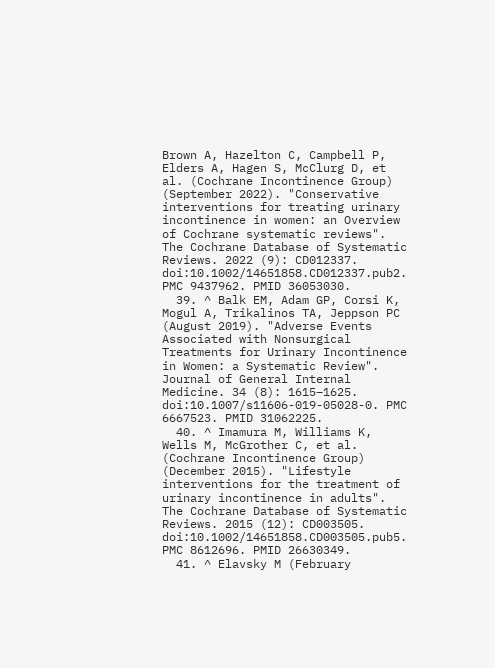Brown A, Hazelton C, Campbell P, Elders A, Hagen S, McClurg D, et al. (Cochrane Incontinence Group) (September 2022). "Conservative interventions for treating urinary incontinence in women: an Overview of Cochrane systematic reviews". The Cochrane Database of Systematic Reviews. 2022 (9): CD012337. doi:10.1002/14651858.CD012337.pub2. PMC 9437962. PMID 36053030.
  39. ^ Balk EM, Adam GP, Corsi K, Mogul A, Trikalinos TA, Jeppson PC (August 2019). "Adverse Events Associated with Nonsurgical Treatments for Urinary Incontinence in Women: a Systematic Review". Journal of General Internal Medicine. 34 (8): 1615–1625. doi:10.1007/s11606-019-05028-0. PMC 6667523. PMID 31062225.
  40. ^ Imamura M, Williams K, Wells M, McGrother C, et al. (Cochrane Incontinence Group) (December 2015). "Lifestyle interventions for the treatment of urinary incontinence in adults". The Cochrane Database of Systematic Reviews. 2015 (12): CD003505. doi:10.1002/14651858.CD003505.pub5. PMC 8612696. PMID 26630349.
  41. ^ Elavsky M (February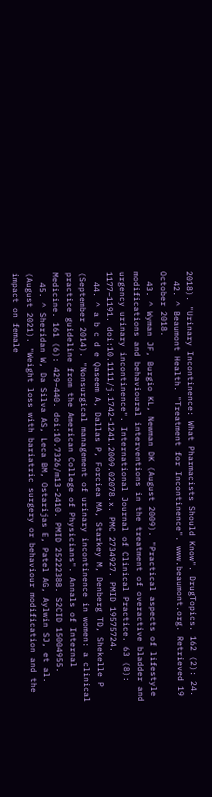2018). "Urinary Incontinence: What Pharmacists Should Know". DrugTopics. 162 (2): 24.
  42. ^ Beaumont Health. "Treatment for Incontinence". www.beaumont.org. Retrieved 19 October 2018.
  43. ^ Wyman JF, Burgio KL, Newman DK (August 2009). "Practical aspects of lifestyle modifications and behavioural interventions in the treatment of overactive bladder and urgency urinary incontinence". International Journal of Clinical Practice. 63 (8): 1177–1191. doi:10.1111/j.1742-1241.2009.02078.x. PMC 2734927. PMID 19575724.
  44. ^ a b c d e Qaseem A, Dallas P, Forciea MA, Starkey M, Denberg TD, Shekelle P (September 2014). "Nonsurgical management of urinary incontinence in women: a clinical practice guideline from the American College of Physicians". Annals of Internal Medicine. 161 (6): 429–440. doi:10.7326/m13-2410. PMID 25222388. S2CID 15004955.
  45. ^ Sheridan W, Da Silva AS, Leca BM, Ostarijas E, Patel AG, Aylwin SJ, et al. (August 2021). "Weight loss with bariatric surgery or behaviour modification and the impact on female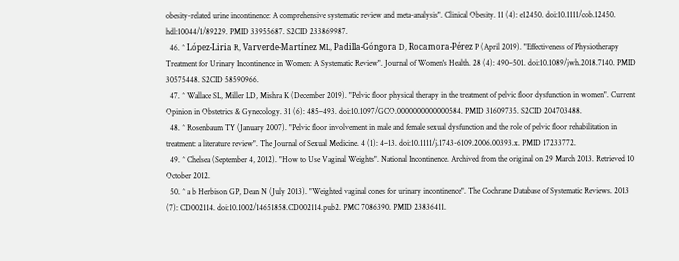obesity-related urine incontinence: A comprehensive systematic review and meta-analysis". Clinical Obesity. 11 (4): e12450. doi:10.1111/cob.12450. hdl:10044/1/89229. PMID 33955687. S2CID 233869987.
  46. ^ López-Liria R, Varverde-Martínez ML, Padilla-Góngora D, Rocamora-Pérez P (April 2019). "Effectiveness of Physiotherapy Treatment for Urinary Incontinence in Women: A Systematic Review". Journal of Women's Health. 28 (4): 490–501. doi:10.1089/jwh.2018.7140. PMID 30575448. S2CID 58590966.
  47. ^ Wallace SL, Miller LD, Mishra K (December 2019). "Pelvic floor physical therapy in the treatment of pelvic floor dysfunction in women". Current Opinion in Obstetrics & Gynecology. 31 (6): 485–493. doi:10.1097/GCO.0000000000000584. PMID 31609735. S2CID 204703488.
  48. ^ Rosenbaum TY (January 2007). "Pelvic floor involvement in male and female sexual dysfunction and the role of pelvic floor rehabilitation in treatment: a literature review". The Journal of Sexual Medicine. 4 (1): 4–13. doi:10.1111/j.1743-6109.2006.00393.x. PMID 17233772.
  49. ^ Chelsea (September 4, 2012). "How to Use Vaginal Weights". National Incontinence. Archived from the original on 29 March 2013. Retrieved 10 October 2012.
  50. ^ a b Herbison GP, Dean N (July 2013). "Weighted vaginal cones for urinary incontinence". The Cochrane Database of Systematic Reviews. 2013 (7): CD002114. doi:10.1002/14651858.CD002114.pub2. PMC 7086390. PMID 23836411.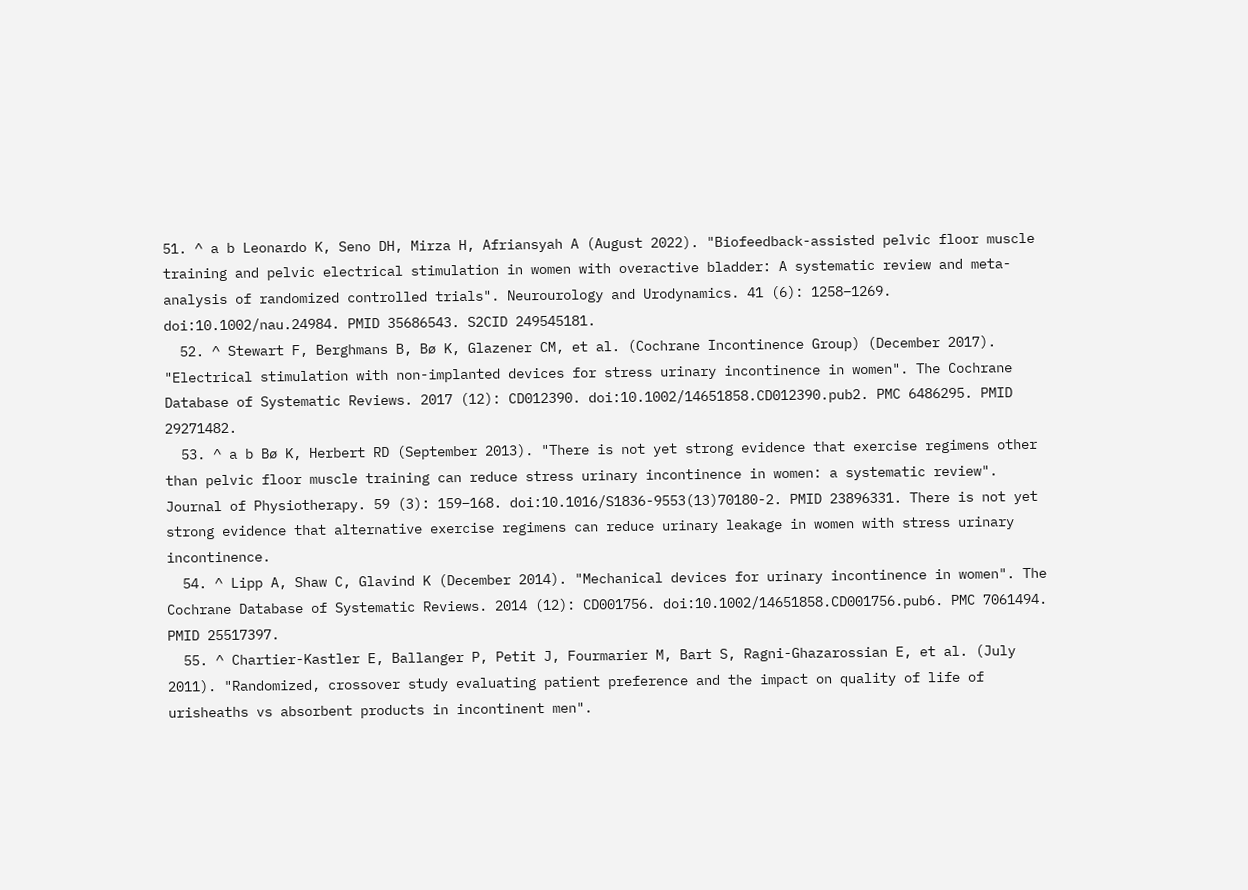51. ^ a b Leonardo K, Seno DH, Mirza H, Afriansyah A (August 2022). "Biofeedback-assisted pelvic floor muscle training and pelvic electrical stimulation in women with overactive bladder: A systematic review and meta-analysis of randomized controlled trials". Neurourology and Urodynamics. 41 (6): 1258–1269. doi:10.1002/nau.24984. PMID 35686543. S2CID 249545181.
  52. ^ Stewart F, Berghmans B, Bø K, Glazener CM, et al. (Cochrane Incontinence Group) (December 2017). "Electrical stimulation with non-implanted devices for stress urinary incontinence in women". The Cochrane Database of Systematic Reviews. 2017 (12): CD012390. doi:10.1002/14651858.CD012390.pub2. PMC 6486295. PMID 29271482.
  53. ^ a b Bø K, Herbert RD (September 2013). "There is not yet strong evidence that exercise regimens other than pelvic floor muscle training can reduce stress urinary incontinence in women: a systematic review". Journal of Physiotherapy. 59 (3): 159–168. doi:10.1016/S1836-9553(13)70180-2. PMID 23896331. There is not yet strong evidence that alternative exercise regimens can reduce urinary leakage in women with stress urinary incontinence.
  54. ^ Lipp A, Shaw C, Glavind K (December 2014). "Mechanical devices for urinary incontinence in women". The Cochrane Database of Systematic Reviews. 2014 (12): CD001756. doi:10.1002/14651858.CD001756.pub6. PMC 7061494. PMID 25517397.
  55. ^ Chartier-Kastler E, Ballanger P, Petit J, Fourmarier M, Bart S, Ragni-Ghazarossian E, et al. (July 2011). "Randomized, crossover study evaluating patient preference and the impact on quality of life of urisheaths vs absorbent products in incontinent men".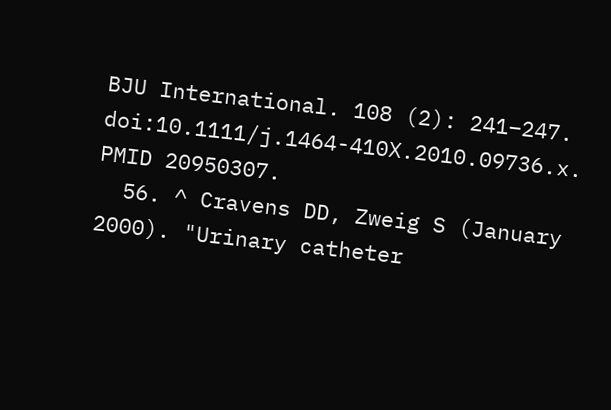BJU International. 108 (2): 241–247. doi:10.1111/j.1464-410X.2010.09736.x. PMID 20950307.
  56. ^ Cravens DD, Zweig S (January 2000). "Urinary catheter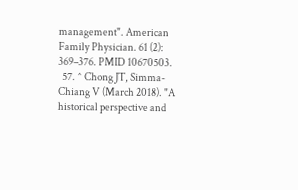management". American Family Physician. 61 (2): 369–376. PMID 10670503.
  57. ^ Chong JT, Simma-Chiang V (March 2018). "A historical perspective and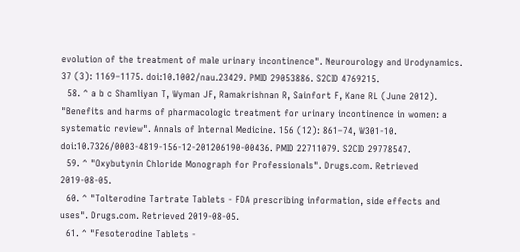evolution of the treatment of male urinary incontinence". Neurourology and Urodynamics. 37 (3): 1169–1175. doi:10.1002/nau.23429. PMID 29053886. S2CID 4769215.
  58. ^ a b c Shamliyan T, Wyman JF, Ramakrishnan R, Sainfort F, Kane RL (June 2012). "Benefits and harms of pharmacologic treatment for urinary incontinence in women: a systematic review". Annals of Internal Medicine. 156 (12): 861–74, W301-10. doi:10.7326/0003-4819-156-12-201206190-00436. PMID 22711079. S2CID 29778547.
  59. ^ "Oxybutynin Chloride Monograph for Professionals". Drugs.com. Retrieved 2019-08-05.
  60. ^ "Tolterodine Tartrate Tablets - FDA prescribing information, side effects and uses". Drugs.com. Retrieved 2019-08-05.
  61. ^ "Fesoterodine Tablets -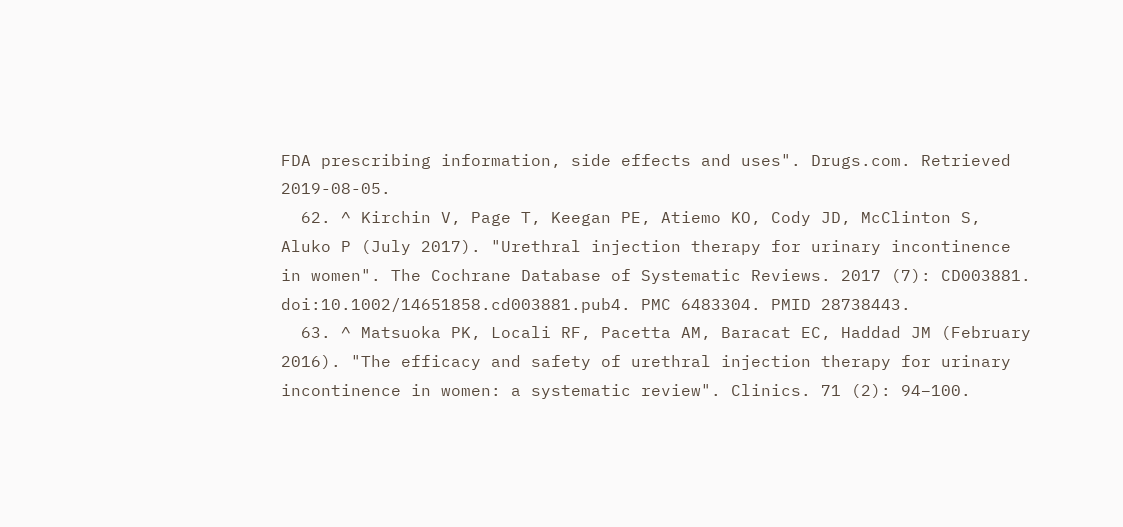FDA prescribing information, side effects and uses". Drugs.com. Retrieved 2019-08-05.
  62. ^ Kirchin V, Page T, Keegan PE, Atiemo KO, Cody JD, McClinton S, Aluko P (July 2017). "Urethral injection therapy for urinary incontinence in women". The Cochrane Database of Systematic Reviews. 2017 (7): CD003881. doi:10.1002/14651858.cd003881.pub4. PMC 6483304. PMID 28738443.
  63. ^ Matsuoka PK, Locali RF, Pacetta AM, Baracat EC, Haddad JM (February 2016). "The efficacy and safety of urethral injection therapy for urinary incontinence in women: a systematic review". Clinics. 71 (2): 94–100.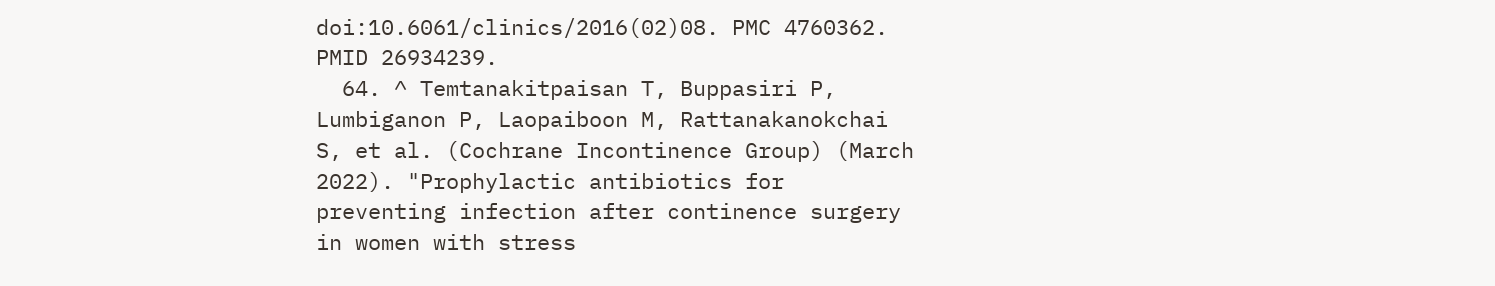doi:10.6061/clinics/2016(02)08. PMC 4760362. PMID 26934239.
  64. ^ Temtanakitpaisan T, Buppasiri P, Lumbiganon P, Laopaiboon M, Rattanakanokchai S, et al. (Cochrane Incontinence Group) (March 2022). "Prophylactic antibiotics for preventing infection after continence surgery in women with stress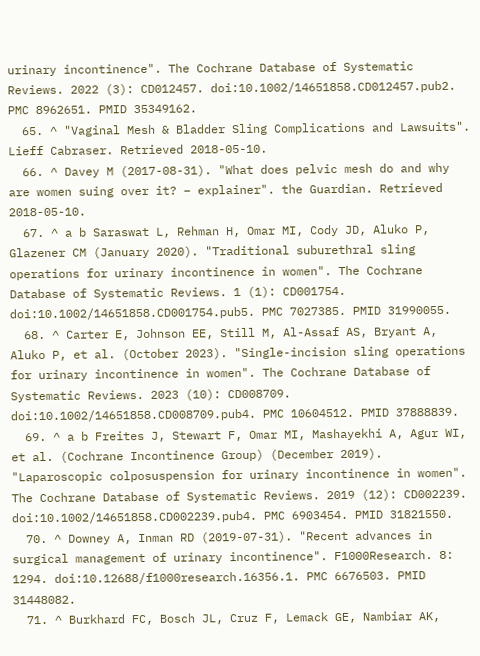urinary incontinence". The Cochrane Database of Systematic Reviews. 2022 (3): CD012457. doi:10.1002/14651858.CD012457.pub2. PMC 8962651. PMID 35349162.
  65. ^ "Vaginal Mesh & Bladder Sling Complications and Lawsuits". Lieff Cabraser. Retrieved 2018-05-10.
  66. ^ Davey M (2017-08-31). "What does pelvic mesh do and why are women suing over it? – explainer". the Guardian. Retrieved 2018-05-10.
  67. ^ a b Saraswat L, Rehman H, Omar MI, Cody JD, Aluko P, Glazener CM (January 2020). "Traditional suburethral sling operations for urinary incontinence in women". The Cochrane Database of Systematic Reviews. 1 (1): CD001754. doi:10.1002/14651858.CD001754.pub5. PMC 7027385. PMID 31990055.
  68. ^ Carter E, Johnson EE, Still M, Al-Assaf AS, Bryant A, Aluko P, et al. (October 2023). "Single-incision sling operations for urinary incontinence in women". The Cochrane Database of Systematic Reviews. 2023 (10): CD008709. doi:10.1002/14651858.CD008709.pub4. PMC 10604512. PMID 37888839.
  69. ^ a b Freites J, Stewart F, Omar MI, Mashayekhi A, Agur WI, et al. (Cochrane Incontinence Group) (December 2019). "Laparoscopic colposuspension for urinary incontinence in women". The Cochrane Database of Systematic Reviews. 2019 (12): CD002239. doi:10.1002/14651858.CD002239.pub4. PMC 6903454. PMID 31821550.
  70. ^ Downey A, Inman RD (2019-07-31). "Recent advances in surgical management of urinary incontinence". F1000Research. 8: 1294. doi:10.12688/f1000research.16356.1. PMC 6676503. PMID 31448082.
  71. ^ Burkhard FC, Bosch JL, Cruz F, Lemack GE, Nambiar AK,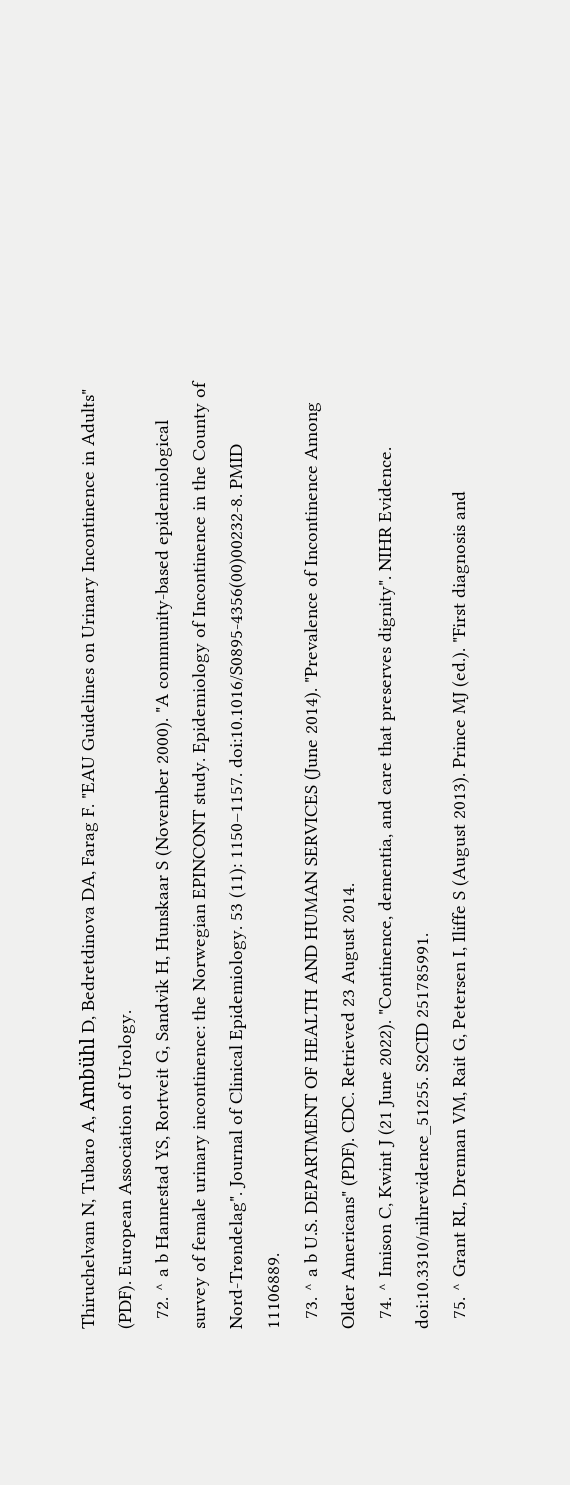Thiruchelvam N, Tubaro A, Ambühl D, Bedretdinova DA, Farag F. "EAU Guidelines on Urinary Incontinence in Adults" (PDF). European Association of Urology.
  72. ^ a b Hannestad YS, Rortveit G, Sandvik H, Hunskaar S (November 2000). "A community-based epidemiological survey of female urinary incontinence: the Norwegian EPINCONT study. Epidemiology of Incontinence in the County of Nord-Trøndelag". Journal of Clinical Epidemiology. 53 (11): 1150–1157. doi:10.1016/S0895-4356(00)00232-8. PMID 11106889.
  73. ^ a b U.S. DEPARTMENT OF HEALTH AND HUMAN SERVICES (June 2014). "Prevalence of Incontinence Among Older Americans" (PDF). CDC. Retrieved 23 August 2014.
  74. ^ Imison C, Kwint J (21 June 2022). "Continence, dementia, and care that preserves dignity". NIHR Evidence. doi:10.3310/nihrevidence_51255. S2CID 251785991.
  75. ^ Grant RL, Drennan VM, Rait G, Petersen I, Iliffe S (August 2013). Prince MJ (ed.). "First diagnosis and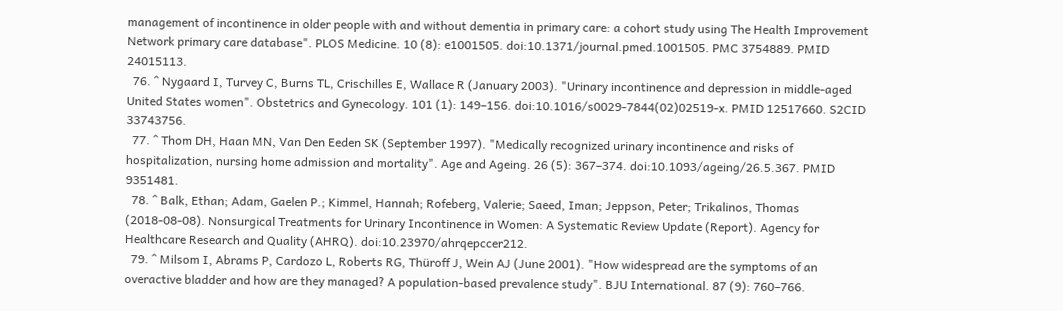management of incontinence in older people with and without dementia in primary care: a cohort study using The Health Improvement Network primary care database". PLOS Medicine. 10 (8): e1001505. doi:10.1371/journal.pmed.1001505. PMC 3754889. PMID 24015113.
  76. ^ Nygaard I, Turvey C, Burns TL, Crischilles E, Wallace R (January 2003). "Urinary incontinence and depression in middle-aged United States women". Obstetrics and Gynecology. 101 (1): 149–156. doi:10.1016/s0029-7844(02)02519-x. PMID 12517660. S2CID 33743756.
  77. ^ Thom DH, Haan MN, Van Den Eeden SK (September 1997). "Medically recognized urinary incontinence and risks of hospitalization, nursing home admission and mortality". Age and Ageing. 26 (5): 367–374. doi:10.1093/ageing/26.5.367. PMID 9351481.
  78. ^ Balk, Ethan; Adam, Gaelen P.; Kimmel, Hannah; Rofeberg, Valerie; Saeed, Iman; Jeppson, Peter; Trikalinos, Thomas (2018-08-08). Nonsurgical Treatments for Urinary Incontinence in Women: A Systematic Review Update (Report). Agency for Healthcare Research and Quality (AHRQ). doi:10.23970/ahrqepccer212.
  79. ^ Milsom I, Abrams P, Cardozo L, Roberts RG, Thüroff J, Wein AJ (June 2001). "How widespread are the symptoms of an overactive bladder and how are they managed? A population-based prevalence study". BJU International. 87 (9): 760–766.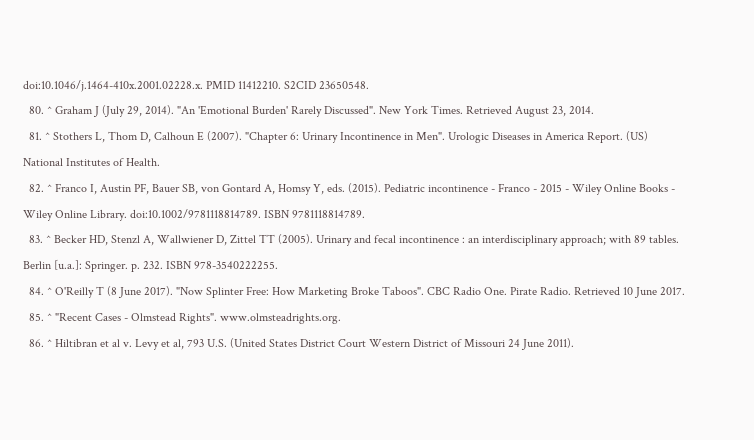doi:10.1046/j.1464-410x.2001.02228.x. PMID 11412210. S2CID 23650548.
  80. ^ Graham J (July 29, 2014). "An 'Emotional Burden' Rarely Discussed". New York Times. Retrieved August 23, 2014.
  81. ^ Stothers L, Thom D, Calhoun E (2007). "Chapter 6: Urinary Incontinence in Men". Urologic Diseases in America Report. (US) National Institutes of Health.
  82. ^ Franco I, Austin PF, Bauer SB, von Gontard A, Homsy Y, eds. (2015). Pediatric incontinence - Franco - 2015 - Wiley Online Books - Wiley Online Library. doi:10.1002/9781118814789. ISBN 9781118814789.
  83. ^ Becker HD, Stenzl A, Wallwiener D, Zittel TT (2005). Urinary and fecal incontinence : an interdisciplinary approach; with 89 tables. Berlin [u.a.]: Springer. p. 232. ISBN 978-3540222255.
  84. ^ O'Reilly T (8 June 2017). "Now Splinter Free: How Marketing Broke Taboos". CBC Radio One. Pirate Radio. Retrieved 10 June 2017.
  85. ^ "Recent Cases - Olmstead Rights". www.olmsteadrights.org.
  86. ^ Hiltibran et al v. Levy et al, 793 U.S. (United States District Court Western District of Missouri 24 June 2011).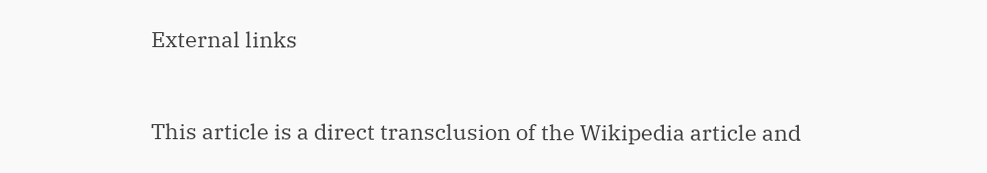External links


This article is a direct transclusion of the Wikipedia article and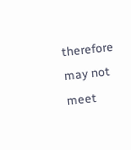therefore may not meet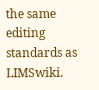the same editing standards as LIMSwiki.